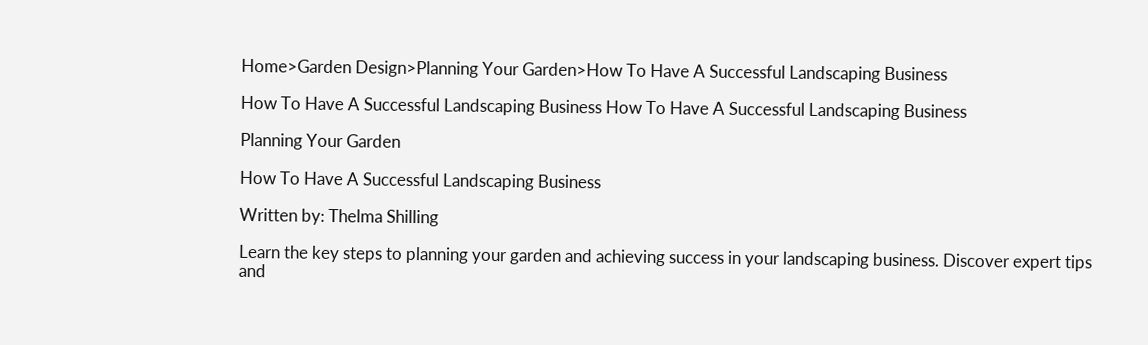Home>Garden Design>Planning Your Garden>How To Have A Successful Landscaping Business

How To Have A Successful Landscaping Business How To Have A Successful Landscaping Business

Planning Your Garden

How To Have A Successful Landscaping Business

Written by: Thelma Shilling

Learn the key steps to planning your garden and achieving success in your landscaping business. Discover expert tips and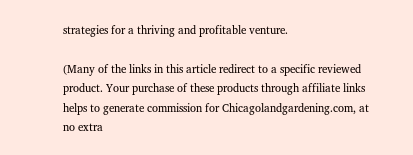strategies for a thriving and profitable venture.

(Many of the links in this article redirect to a specific reviewed product. Your purchase of these products through affiliate links helps to generate commission for Chicagolandgardening.com, at no extra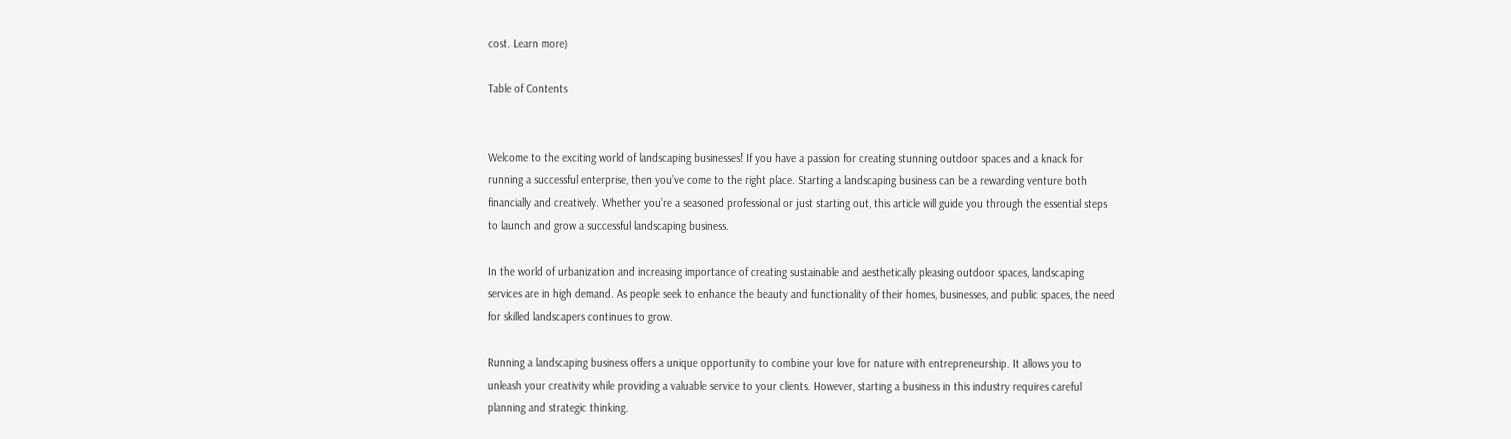cost. Learn more)

Table of Contents


Welcome to the exciting world of landscaping businesses! If you have a passion for creating stunning outdoor spaces and a knack for running a successful enterprise, then you’ve come to the right place. Starting a landscaping business can be a rewarding venture both financially and creatively. Whether you’re a seasoned professional or just starting out, this article will guide you through the essential steps to launch and grow a successful landscaping business.

In the world of urbanization and increasing importance of creating sustainable and aesthetically pleasing outdoor spaces, landscaping services are in high demand. As people seek to enhance the beauty and functionality of their homes, businesses, and public spaces, the need for skilled landscapers continues to grow.

Running a landscaping business offers a unique opportunity to combine your love for nature with entrepreneurship. It allows you to unleash your creativity while providing a valuable service to your clients. However, starting a business in this industry requires careful planning and strategic thinking.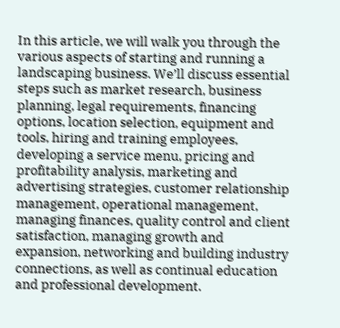In this article, we will walk you through the various aspects of starting and running a landscaping business. We’ll discuss essential steps such as market research, business planning, legal requirements, financing options, location selection, equipment and tools, hiring and training employees, developing a service menu, pricing and profitability analysis, marketing and advertising strategies, customer relationship management, operational management, managing finances, quality control and client satisfaction, managing growth and expansion, networking and building industry connections, as well as continual education and professional development.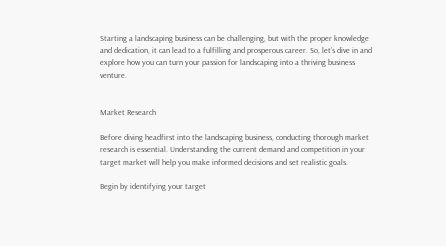Starting a landscaping business can be challenging, but with the proper knowledge and dedication, it can lead to a fulfilling and prosperous career. So, let’s dive in and explore how you can turn your passion for landscaping into a thriving business venture.


Market Research

Before diving headfirst into the landscaping business, conducting thorough market research is essential. Understanding the current demand and competition in your target market will help you make informed decisions and set realistic goals.

Begin by identifying your target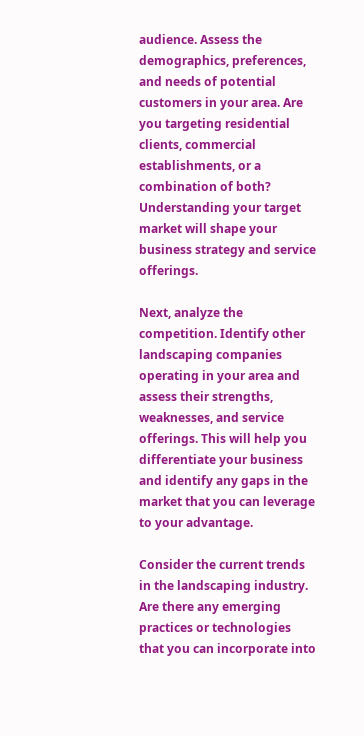audience. Assess the demographics, preferences, and needs of potential customers in your area. Are you targeting residential clients, commercial establishments, or a combination of both? Understanding your target market will shape your business strategy and service offerings.

Next, analyze the competition. Identify other landscaping companies operating in your area and assess their strengths, weaknesses, and service offerings. This will help you differentiate your business and identify any gaps in the market that you can leverage to your advantage.

Consider the current trends in the landscaping industry. Are there any emerging practices or technologies that you can incorporate into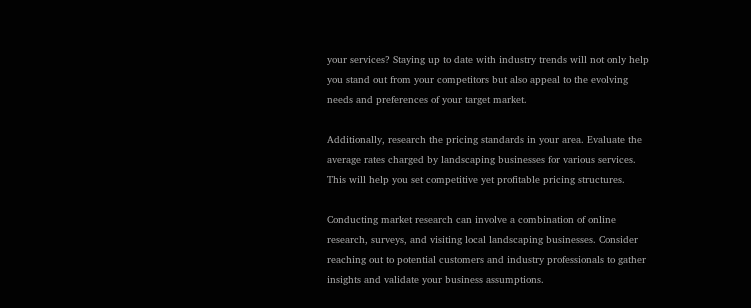your services? Staying up to date with industry trends will not only help you stand out from your competitors but also appeal to the evolving needs and preferences of your target market.

Additionally, research the pricing standards in your area. Evaluate the average rates charged by landscaping businesses for various services. This will help you set competitive yet profitable pricing structures.

Conducting market research can involve a combination of online research, surveys, and visiting local landscaping businesses. Consider reaching out to potential customers and industry professionals to gather insights and validate your business assumptions.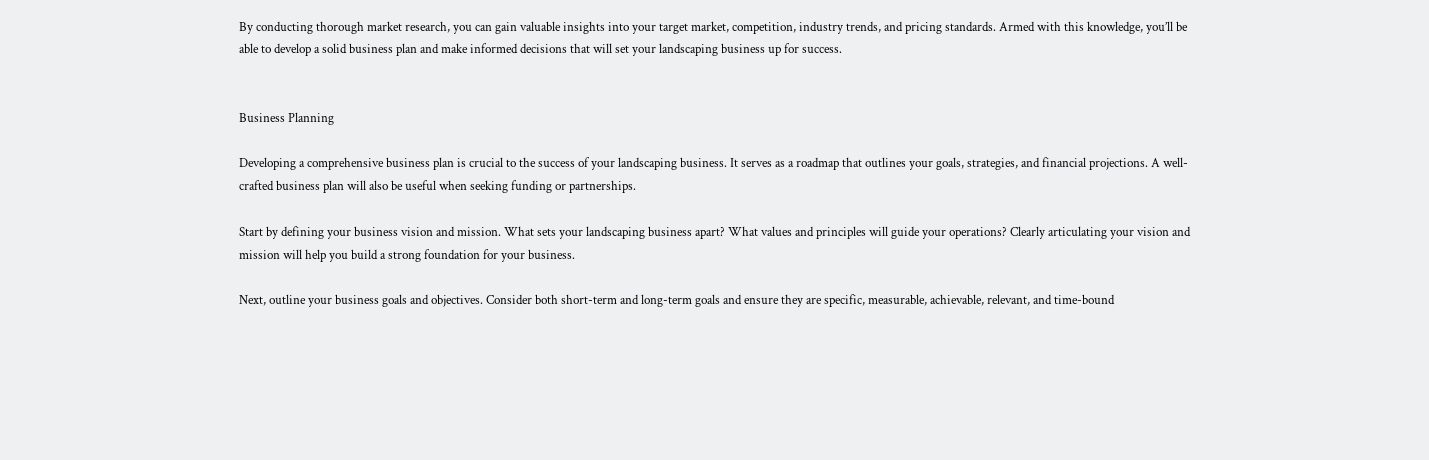By conducting thorough market research, you can gain valuable insights into your target market, competition, industry trends, and pricing standards. Armed with this knowledge, you’ll be able to develop a solid business plan and make informed decisions that will set your landscaping business up for success.


Business Planning

Developing a comprehensive business plan is crucial to the success of your landscaping business. It serves as a roadmap that outlines your goals, strategies, and financial projections. A well-crafted business plan will also be useful when seeking funding or partnerships.

Start by defining your business vision and mission. What sets your landscaping business apart? What values and principles will guide your operations? Clearly articulating your vision and mission will help you build a strong foundation for your business.

Next, outline your business goals and objectives. Consider both short-term and long-term goals and ensure they are specific, measurable, achievable, relevant, and time-bound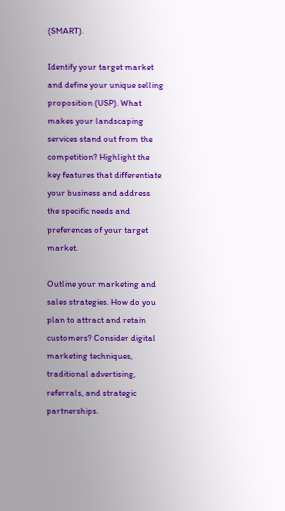(SMART).

Identify your target market and define your unique selling proposition (USP). What makes your landscaping services stand out from the competition? Highlight the key features that differentiate your business and address the specific needs and preferences of your target market.

Outline your marketing and sales strategies. How do you plan to attract and retain customers? Consider digital marketing techniques, traditional advertising, referrals, and strategic partnerships.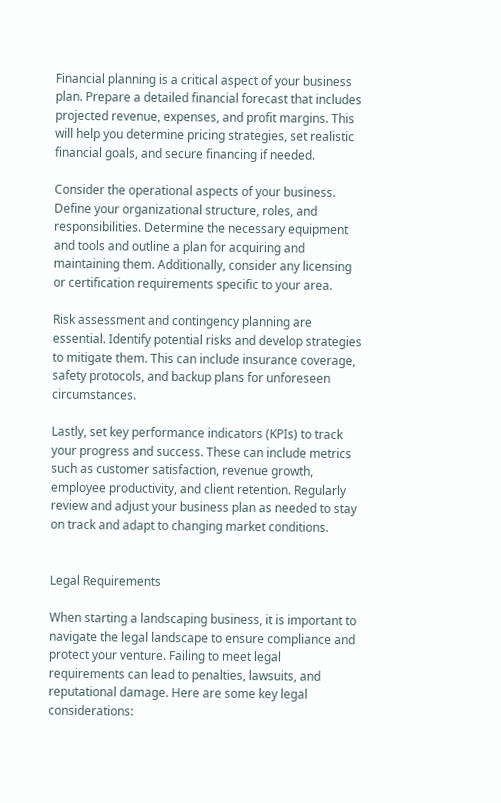Financial planning is a critical aspect of your business plan. Prepare a detailed financial forecast that includes projected revenue, expenses, and profit margins. This will help you determine pricing strategies, set realistic financial goals, and secure financing if needed.

Consider the operational aspects of your business. Define your organizational structure, roles, and responsibilities. Determine the necessary equipment and tools and outline a plan for acquiring and maintaining them. Additionally, consider any licensing or certification requirements specific to your area.

Risk assessment and contingency planning are essential. Identify potential risks and develop strategies to mitigate them. This can include insurance coverage, safety protocols, and backup plans for unforeseen circumstances.

Lastly, set key performance indicators (KPIs) to track your progress and success. These can include metrics such as customer satisfaction, revenue growth, employee productivity, and client retention. Regularly review and adjust your business plan as needed to stay on track and adapt to changing market conditions.


Legal Requirements

When starting a landscaping business, it is important to navigate the legal landscape to ensure compliance and protect your venture. Failing to meet legal requirements can lead to penalties, lawsuits, and reputational damage. Here are some key legal considerations: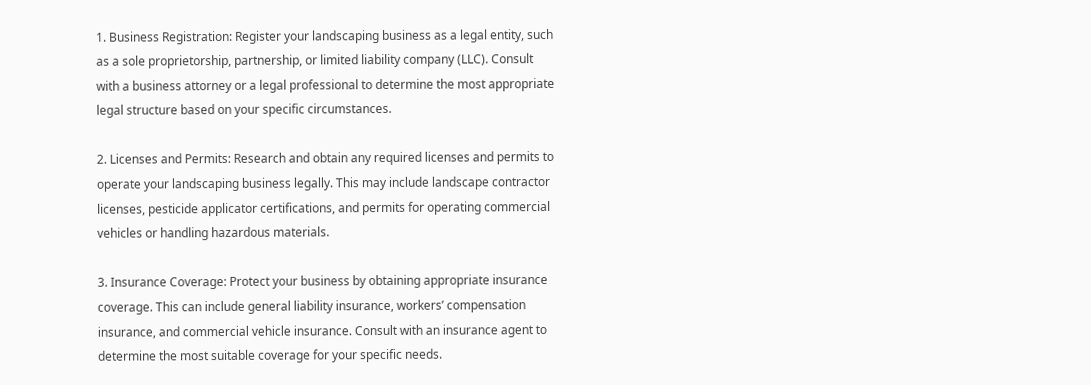1. Business Registration: Register your landscaping business as a legal entity, such as a sole proprietorship, partnership, or limited liability company (LLC). Consult with a business attorney or a legal professional to determine the most appropriate legal structure based on your specific circumstances.

2. Licenses and Permits: Research and obtain any required licenses and permits to operate your landscaping business legally. This may include landscape contractor licenses, pesticide applicator certifications, and permits for operating commercial vehicles or handling hazardous materials.

3. Insurance Coverage: Protect your business by obtaining appropriate insurance coverage. This can include general liability insurance, workers’ compensation insurance, and commercial vehicle insurance. Consult with an insurance agent to determine the most suitable coverage for your specific needs.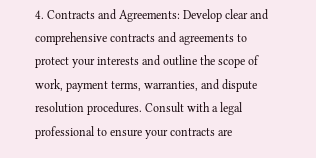4. Contracts and Agreements: Develop clear and comprehensive contracts and agreements to protect your interests and outline the scope of work, payment terms, warranties, and dispute resolution procedures. Consult with a legal professional to ensure your contracts are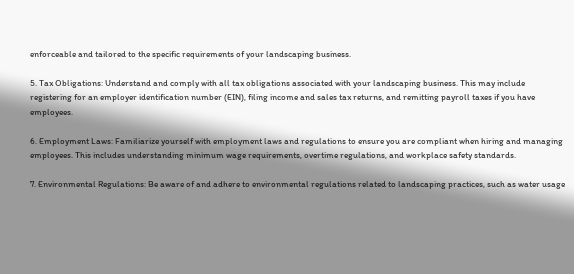enforceable and tailored to the specific requirements of your landscaping business.

5. Tax Obligations: Understand and comply with all tax obligations associated with your landscaping business. This may include registering for an employer identification number (EIN), filing income and sales tax returns, and remitting payroll taxes if you have employees.

6. Employment Laws: Familiarize yourself with employment laws and regulations to ensure you are compliant when hiring and managing employees. This includes understanding minimum wage requirements, overtime regulations, and workplace safety standards.

7. Environmental Regulations: Be aware of and adhere to environmental regulations related to landscaping practices, such as water usage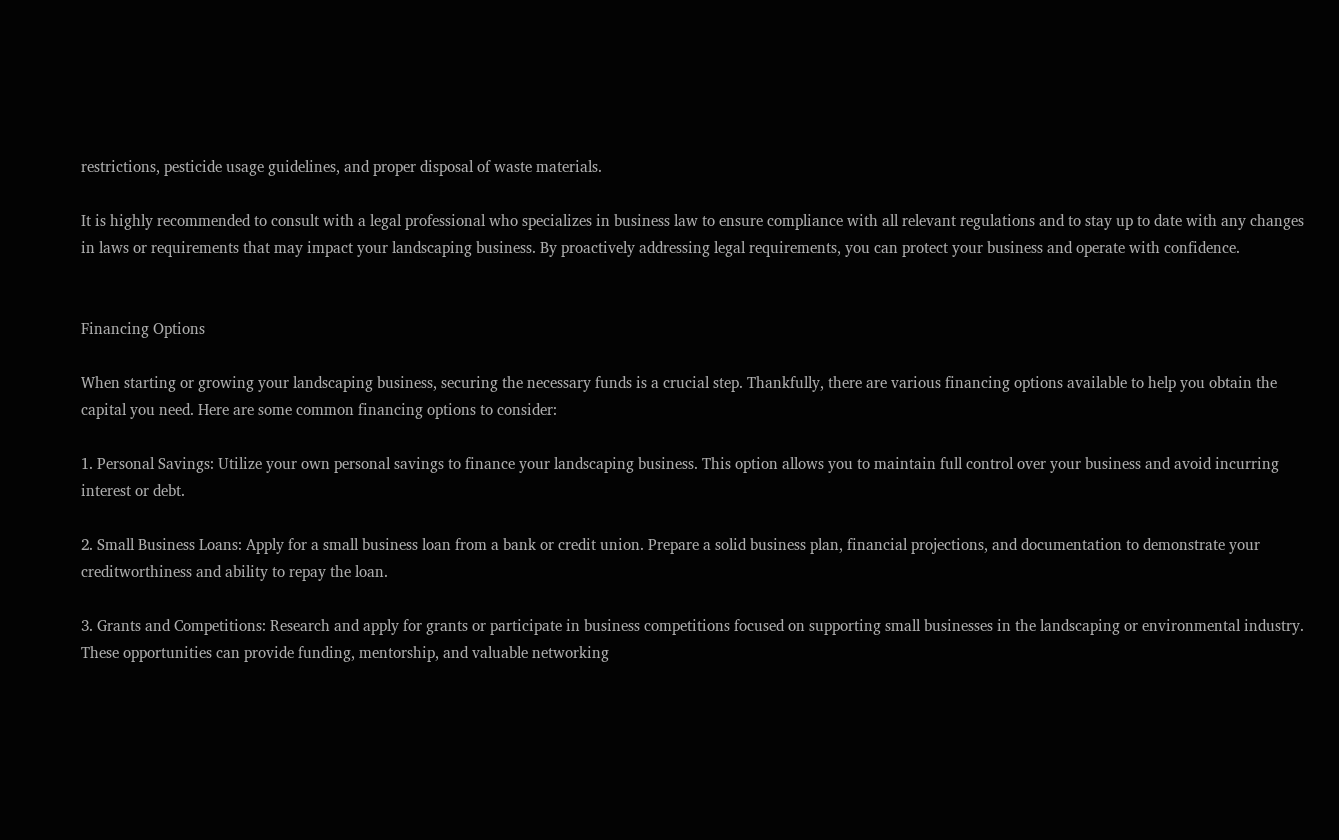restrictions, pesticide usage guidelines, and proper disposal of waste materials.

It is highly recommended to consult with a legal professional who specializes in business law to ensure compliance with all relevant regulations and to stay up to date with any changes in laws or requirements that may impact your landscaping business. By proactively addressing legal requirements, you can protect your business and operate with confidence.


Financing Options

When starting or growing your landscaping business, securing the necessary funds is a crucial step. Thankfully, there are various financing options available to help you obtain the capital you need. Here are some common financing options to consider:

1. Personal Savings: Utilize your own personal savings to finance your landscaping business. This option allows you to maintain full control over your business and avoid incurring interest or debt.

2. Small Business Loans: Apply for a small business loan from a bank or credit union. Prepare a solid business plan, financial projections, and documentation to demonstrate your creditworthiness and ability to repay the loan.

3. Grants and Competitions: Research and apply for grants or participate in business competitions focused on supporting small businesses in the landscaping or environmental industry. These opportunities can provide funding, mentorship, and valuable networking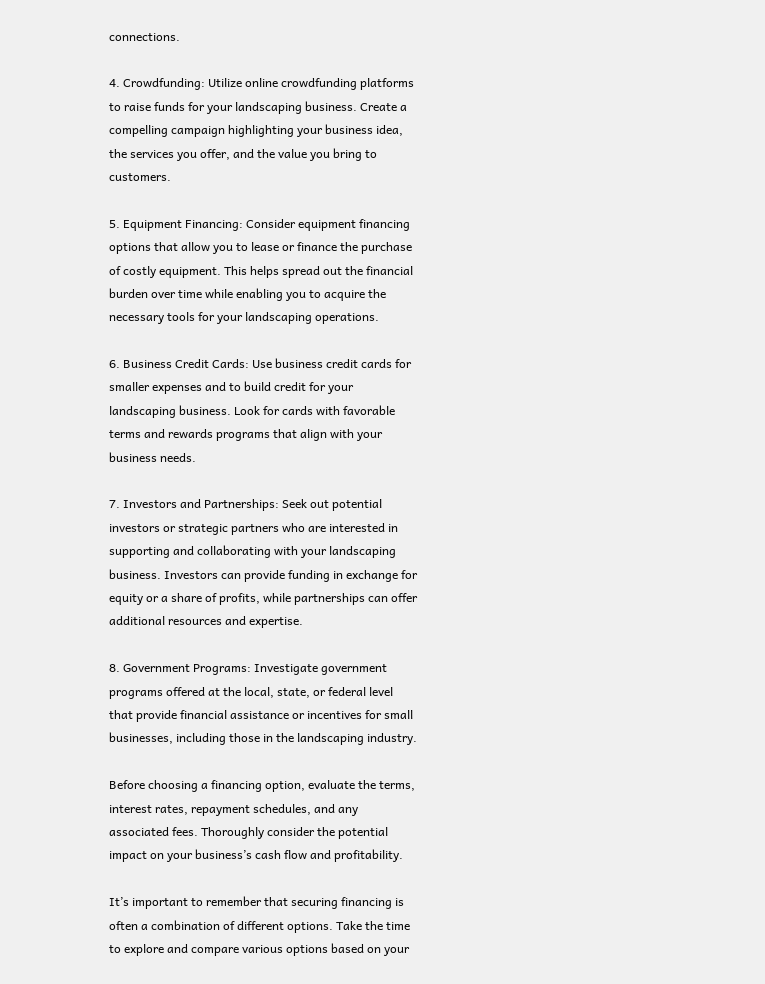connections.

4. Crowdfunding: Utilize online crowdfunding platforms to raise funds for your landscaping business. Create a compelling campaign highlighting your business idea, the services you offer, and the value you bring to customers.

5. Equipment Financing: Consider equipment financing options that allow you to lease or finance the purchase of costly equipment. This helps spread out the financial burden over time while enabling you to acquire the necessary tools for your landscaping operations.

6. Business Credit Cards: Use business credit cards for smaller expenses and to build credit for your landscaping business. Look for cards with favorable terms and rewards programs that align with your business needs.

7. Investors and Partnerships: Seek out potential investors or strategic partners who are interested in supporting and collaborating with your landscaping business. Investors can provide funding in exchange for equity or a share of profits, while partnerships can offer additional resources and expertise.

8. Government Programs: Investigate government programs offered at the local, state, or federal level that provide financial assistance or incentives for small businesses, including those in the landscaping industry.

Before choosing a financing option, evaluate the terms, interest rates, repayment schedules, and any associated fees. Thoroughly consider the potential impact on your business’s cash flow and profitability.

It’s important to remember that securing financing is often a combination of different options. Take the time to explore and compare various options based on your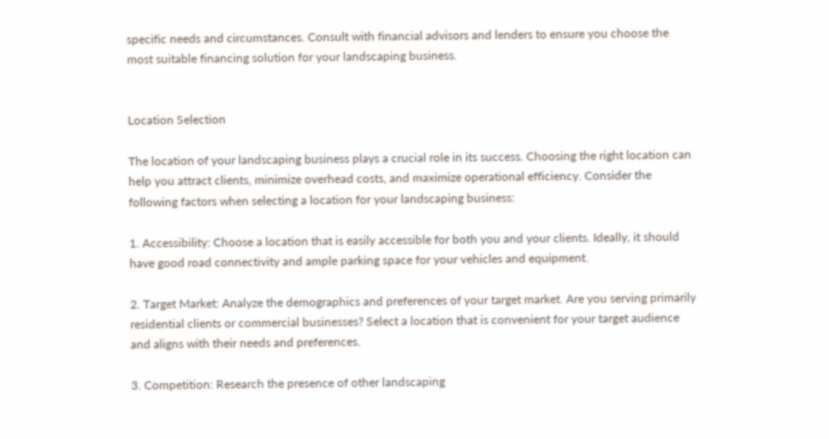specific needs and circumstances. Consult with financial advisors and lenders to ensure you choose the most suitable financing solution for your landscaping business.


Location Selection

The location of your landscaping business plays a crucial role in its success. Choosing the right location can help you attract clients, minimize overhead costs, and maximize operational efficiency. Consider the following factors when selecting a location for your landscaping business:

1. Accessibility: Choose a location that is easily accessible for both you and your clients. Ideally, it should have good road connectivity and ample parking space for your vehicles and equipment.

2. Target Market: Analyze the demographics and preferences of your target market. Are you serving primarily residential clients or commercial businesses? Select a location that is convenient for your target audience and aligns with their needs and preferences.

3. Competition: Research the presence of other landscaping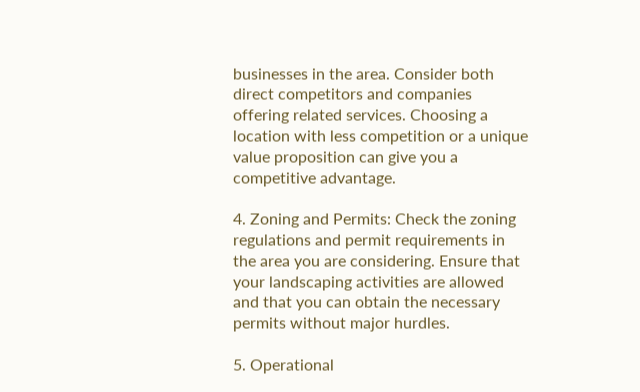businesses in the area. Consider both direct competitors and companies offering related services. Choosing a location with less competition or a unique value proposition can give you a competitive advantage.

4. Zoning and Permits: Check the zoning regulations and permit requirements in the area you are considering. Ensure that your landscaping activities are allowed and that you can obtain the necessary permits without major hurdles.

5. Operational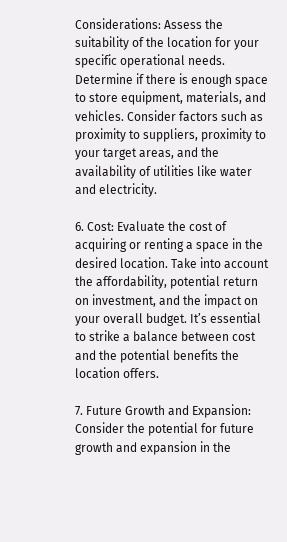Considerations: Assess the suitability of the location for your specific operational needs. Determine if there is enough space to store equipment, materials, and vehicles. Consider factors such as proximity to suppliers, proximity to your target areas, and the availability of utilities like water and electricity.

6. Cost: Evaluate the cost of acquiring or renting a space in the desired location. Take into account the affordability, potential return on investment, and the impact on your overall budget. It’s essential to strike a balance between cost and the potential benefits the location offers.

7. Future Growth and Expansion: Consider the potential for future growth and expansion in the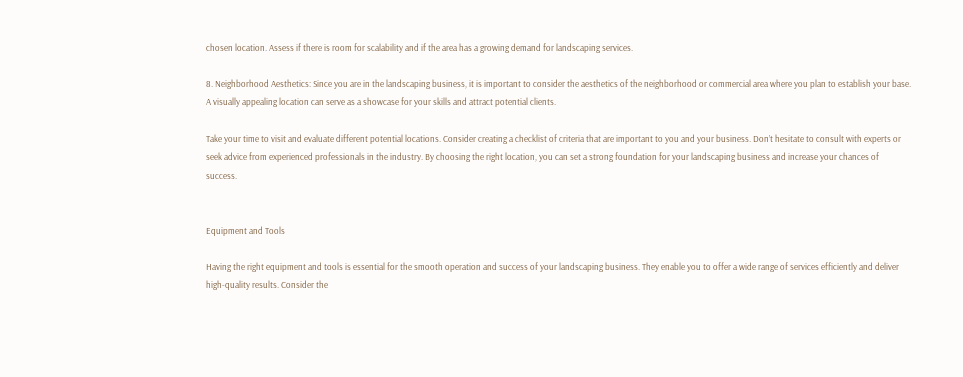chosen location. Assess if there is room for scalability and if the area has a growing demand for landscaping services.

8. Neighborhood Aesthetics: Since you are in the landscaping business, it is important to consider the aesthetics of the neighborhood or commercial area where you plan to establish your base. A visually appealing location can serve as a showcase for your skills and attract potential clients.

Take your time to visit and evaluate different potential locations. Consider creating a checklist of criteria that are important to you and your business. Don’t hesitate to consult with experts or seek advice from experienced professionals in the industry. By choosing the right location, you can set a strong foundation for your landscaping business and increase your chances of success.


Equipment and Tools

Having the right equipment and tools is essential for the smooth operation and success of your landscaping business. They enable you to offer a wide range of services efficiently and deliver high-quality results. Consider the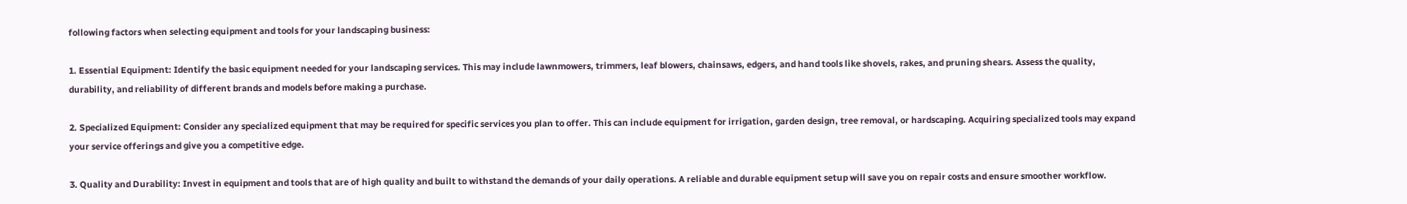following factors when selecting equipment and tools for your landscaping business:

1. Essential Equipment: Identify the basic equipment needed for your landscaping services. This may include lawnmowers, trimmers, leaf blowers, chainsaws, edgers, and hand tools like shovels, rakes, and pruning shears. Assess the quality, durability, and reliability of different brands and models before making a purchase.

2. Specialized Equipment: Consider any specialized equipment that may be required for specific services you plan to offer. This can include equipment for irrigation, garden design, tree removal, or hardscaping. Acquiring specialized tools may expand your service offerings and give you a competitive edge.

3. Quality and Durability: Invest in equipment and tools that are of high quality and built to withstand the demands of your daily operations. A reliable and durable equipment setup will save you on repair costs and ensure smoother workflow.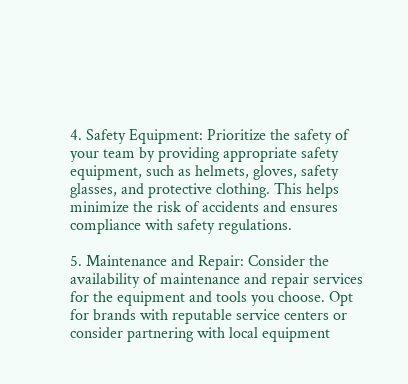4. Safety Equipment: Prioritize the safety of your team by providing appropriate safety equipment, such as helmets, gloves, safety glasses, and protective clothing. This helps minimize the risk of accidents and ensures compliance with safety regulations.

5. Maintenance and Repair: Consider the availability of maintenance and repair services for the equipment and tools you choose. Opt for brands with reputable service centers or consider partnering with local equipment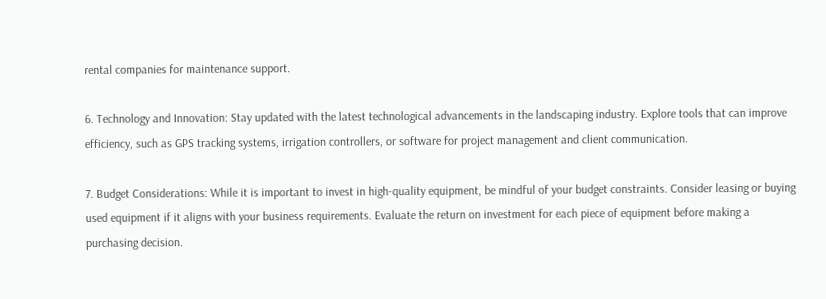rental companies for maintenance support.

6. Technology and Innovation: Stay updated with the latest technological advancements in the landscaping industry. Explore tools that can improve efficiency, such as GPS tracking systems, irrigation controllers, or software for project management and client communication.

7. Budget Considerations: While it is important to invest in high-quality equipment, be mindful of your budget constraints. Consider leasing or buying used equipment if it aligns with your business requirements. Evaluate the return on investment for each piece of equipment before making a purchasing decision.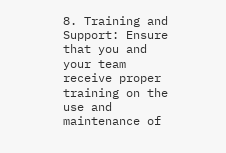8. Training and Support: Ensure that you and your team receive proper training on the use and maintenance of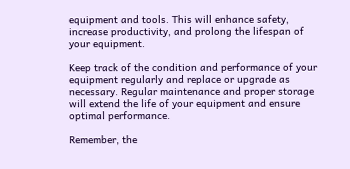equipment and tools. This will enhance safety, increase productivity, and prolong the lifespan of your equipment.

Keep track of the condition and performance of your equipment regularly and replace or upgrade as necessary. Regular maintenance and proper storage will extend the life of your equipment and ensure optimal performance.

Remember, the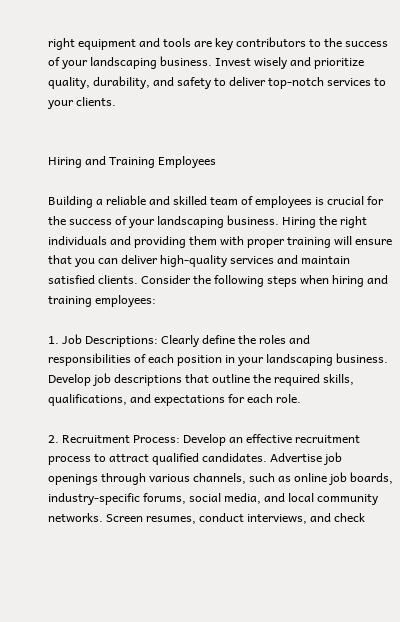right equipment and tools are key contributors to the success of your landscaping business. Invest wisely and prioritize quality, durability, and safety to deliver top-notch services to your clients.


Hiring and Training Employees

Building a reliable and skilled team of employees is crucial for the success of your landscaping business. Hiring the right individuals and providing them with proper training will ensure that you can deliver high-quality services and maintain satisfied clients. Consider the following steps when hiring and training employees:

1. Job Descriptions: Clearly define the roles and responsibilities of each position in your landscaping business. Develop job descriptions that outline the required skills, qualifications, and expectations for each role.

2. Recruitment Process: Develop an effective recruitment process to attract qualified candidates. Advertise job openings through various channels, such as online job boards, industry-specific forums, social media, and local community networks. Screen resumes, conduct interviews, and check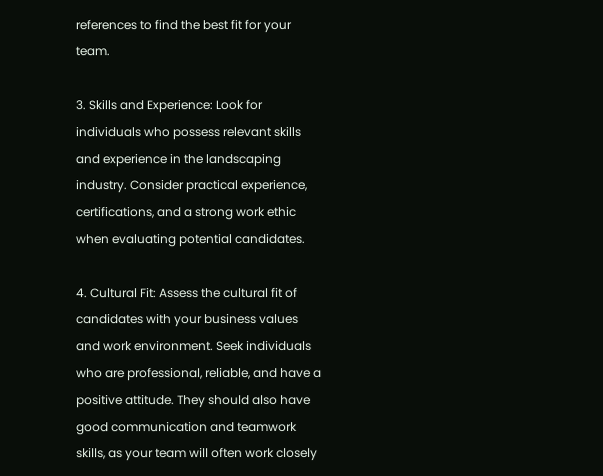references to find the best fit for your team.

3. Skills and Experience: Look for individuals who possess relevant skills and experience in the landscaping industry. Consider practical experience, certifications, and a strong work ethic when evaluating potential candidates.

4. Cultural Fit: Assess the cultural fit of candidates with your business values and work environment. Seek individuals who are professional, reliable, and have a positive attitude. They should also have good communication and teamwork skills, as your team will often work closely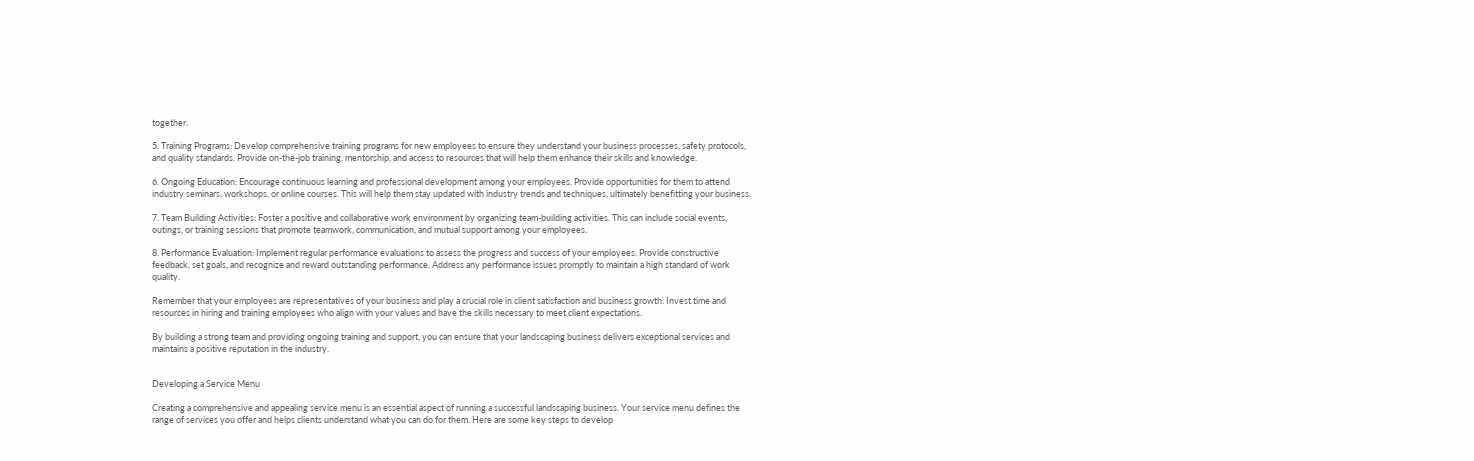together.

5. Training Programs: Develop comprehensive training programs for new employees to ensure they understand your business processes, safety protocols, and quality standards. Provide on-the-job training, mentorship, and access to resources that will help them enhance their skills and knowledge.

6. Ongoing Education: Encourage continuous learning and professional development among your employees. Provide opportunities for them to attend industry seminars, workshops, or online courses. This will help them stay updated with industry trends and techniques, ultimately benefitting your business.

7. Team Building Activities: Foster a positive and collaborative work environment by organizing team-building activities. This can include social events, outings, or training sessions that promote teamwork, communication, and mutual support among your employees.

8. Performance Evaluation: Implement regular performance evaluations to assess the progress and success of your employees. Provide constructive feedback, set goals, and recognize and reward outstanding performance. Address any performance issues promptly to maintain a high standard of work quality.

Remember that your employees are representatives of your business and play a crucial role in client satisfaction and business growth. Invest time and resources in hiring and training employees who align with your values and have the skills necessary to meet client expectations.

By building a strong team and providing ongoing training and support, you can ensure that your landscaping business delivers exceptional services and maintains a positive reputation in the industry.


Developing a Service Menu

Creating a comprehensive and appealing service menu is an essential aspect of running a successful landscaping business. Your service menu defines the range of services you offer and helps clients understand what you can do for them. Here are some key steps to develop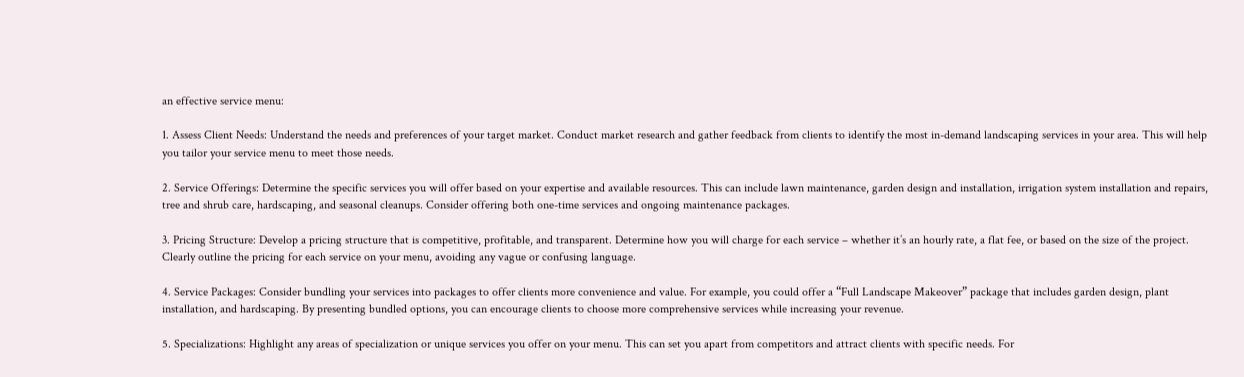an effective service menu:

1. Assess Client Needs: Understand the needs and preferences of your target market. Conduct market research and gather feedback from clients to identify the most in-demand landscaping services in your area. This will help you tailor your service menu to meet those needs.

2. Service Offerings: Determine the specific services you will offer based on your expertise and available resources. This can include lawn maintenance, garden design and installation, irrigation system installation and repairs, tree and shrub care, hardscaping, and seasonal cleanups. Consider offering both one-time services and ongoing maintenance packages.

3. Pricing Structure: Develop a pricing structure that is competitive, profitable, and transparent. Determine how you will charge for each service – whether it’s an hourly rate, a flat fee, or based on the size of the project. Clearly outline the pricing for each service on your menu, avoiding any vague or confusing language.

4. Service Packages: Consider bundling your services into packages to offer clients more convenience and value. For example, you could offer a “Full Landscape Makeover” package that includes garden design, plant installation, and hardscaping. By presenting bundled options, you can encourage clients to choose more comprehensive services while increasing your revenue.

5. Specializations: Highlight any areas of specialization or unique services you offer on your menu. This can set you apart from competitors and attract clients with specific needs. For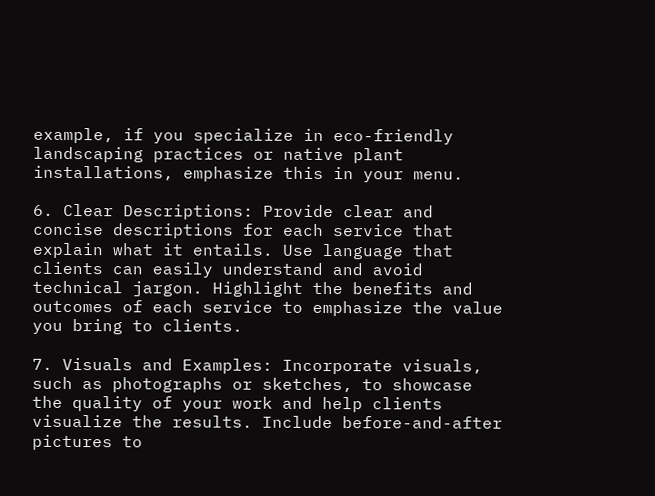example, if you specialize in eco-friendly landscaping practices or native plant installations, emphasize this in your menu.

6. Clear Descriptions: Provide clear and concise descriptions for each service that explain what it entails. Use language that clients can easily understand and avoid technical jargon. Highlight the benefits and outcomes of each service to emphasize the value you bring to clients.

7. Visuals and Examples: Incorporate visuals, such as photographs or sketches, to showcase the quality of your work and help clients visualize the results. Include before-and-after pictures to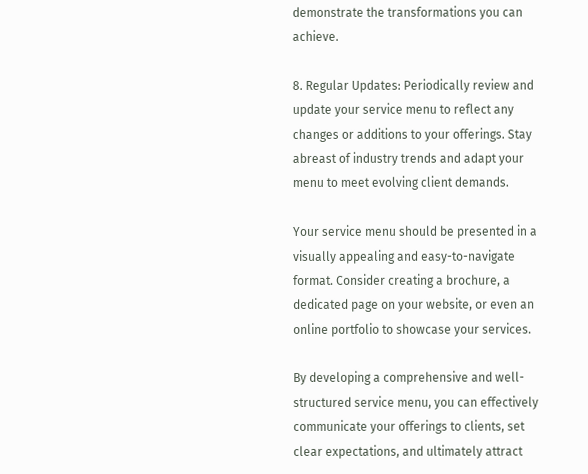demonstrate the transformations you can achieve.

8. Regular Updates: Periodically review and update your service menu to reflect any changes or additions to your offerings. Stay abreast of industry trends and adapt your menu to meet evolving client demands.

Your service menu should be presented in a visually appealing and easy-to-navigate format. Consider creating a brochure, a dedicated page on your website, or even an online portfolio to showcase your services.

By developing a comprehensive and well-structured service menu, you can effectively communicate your offerings to clients, set clear expectations, and ultimately attract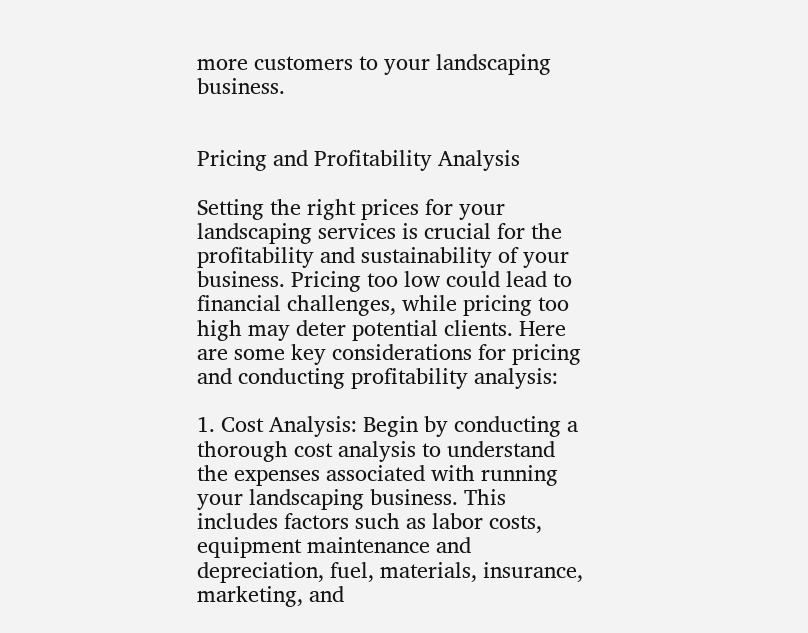more customers to your landscaping business.


Pricing and Profitability Analysis

Setting the right prices for your landscaping services is crucial for the profitability and sustainability of your business. Pricing too low could lead to financial challenges, while pricing too high may deter potential clients. Here are some key considerations for pricing and conducting profitability analysis:

1. Cost Analysis: Begin by conducting a thorough cost analysis to understand the expenses associated with running your landscaping business. This includes factors such as labor costs, equipment maintenance and depreciation, fuel, materials, insurance, marketing, and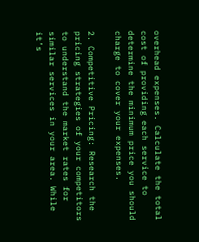overhead expenses. Calculate the total cost of providing each service to determine the minimum price you should charge to cover your expenses.

2. Competitive Pricing: Research the pricing strategies of your competitors to understand the market rates for similar services in your area. While it’s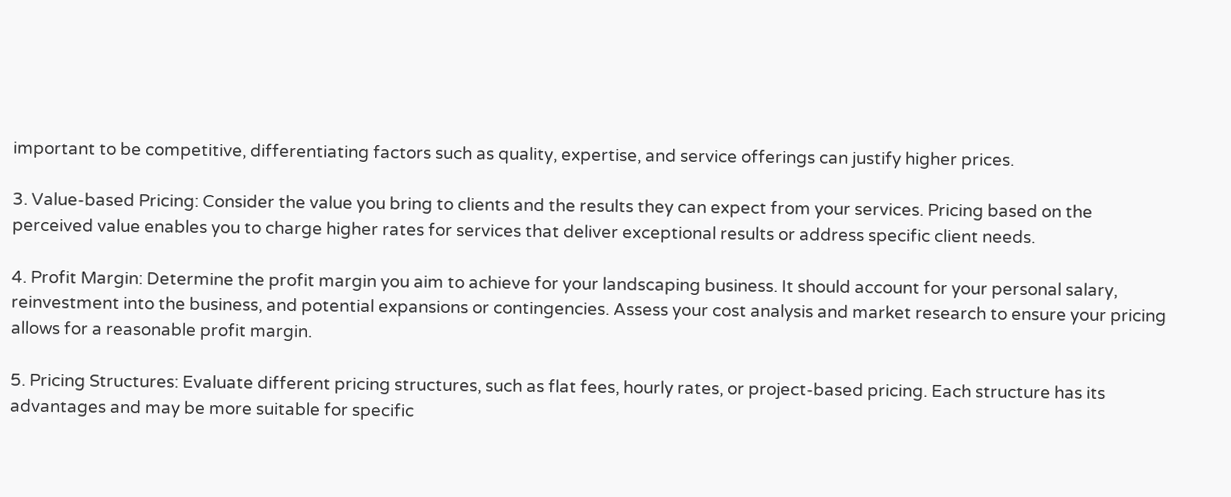important to be competitive, differentiating factors such as quality, expertise, and service offerings can justify higher prices.

3. Value-based Pricing: Consider the value you bring to clients and the results they can expect from your services. Pricing based on the perceived value enables you to charge higher rates for services that deliver exceptional results or address specific client needs.

4. Profit Margin: Determine the profit margin you aim to achieve for your landscaping business. It should account for your personal salary, reinvestment into the business, and potential expansions or contingencies. Assess your cost analysis and market research to ensure your pricing allows for a reasonable profit margin.

5. Pricing Structures: Evaluate different pricing structures, such as flat fees, hourly rates, or project-based pricing. Each structure has its advantages and may be more suitable for specific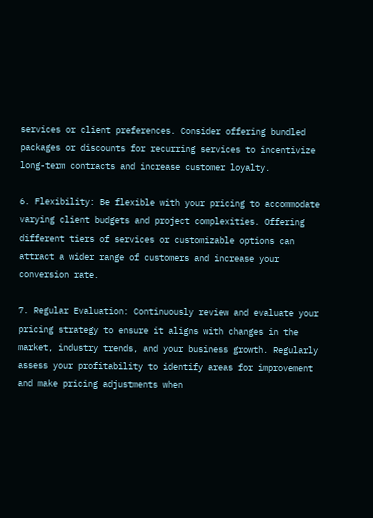services or client preferences. Consider offering bundled packages or discounts for recurring services to incentivize long-term contracts and increase customer loyalty.

6. Flexibility: Be flexible with your pricing to accommodate varying client budgets and project complexities. Offering different tiers of services or customizable options can attract a wider range of customers and increase your conversion rate.

7. Regular Evaluation: Continuously review and evaluate your pricing strategy to ensure it aligns with changes in the market, industry trends, and your business growth. Regularly assess your profitability to identify areas for improvement and make pricing adjustments when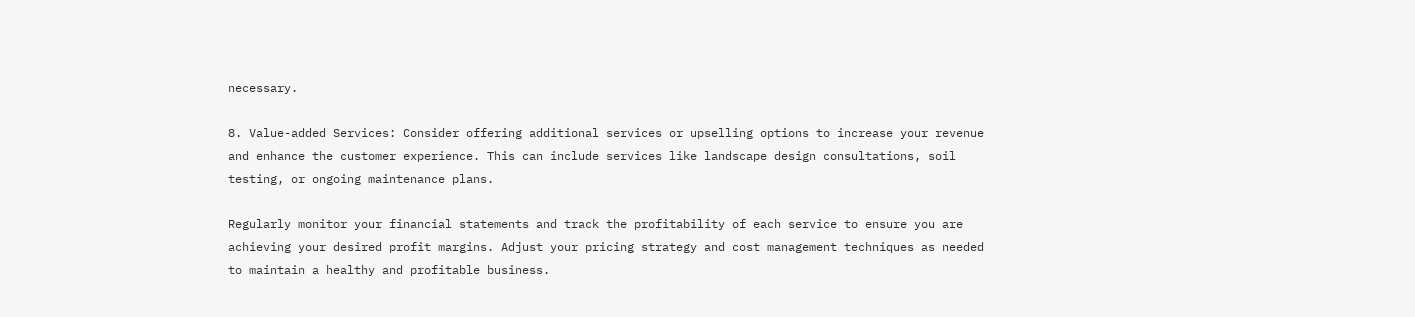necessary.

8. Value-added Services: Consider offering additional services or upselling options to increase your revenue and enhance the customer experience. This can include services like landscape design consultations, soil testing, or ongoing maintenance plans.

Regularly monitor your financial statements and track the profitability of each service to ensure you are achieving your desired profit margins. Adjust your pricing strategy and cost management techniques as needed to maintain a healthy and profitable business.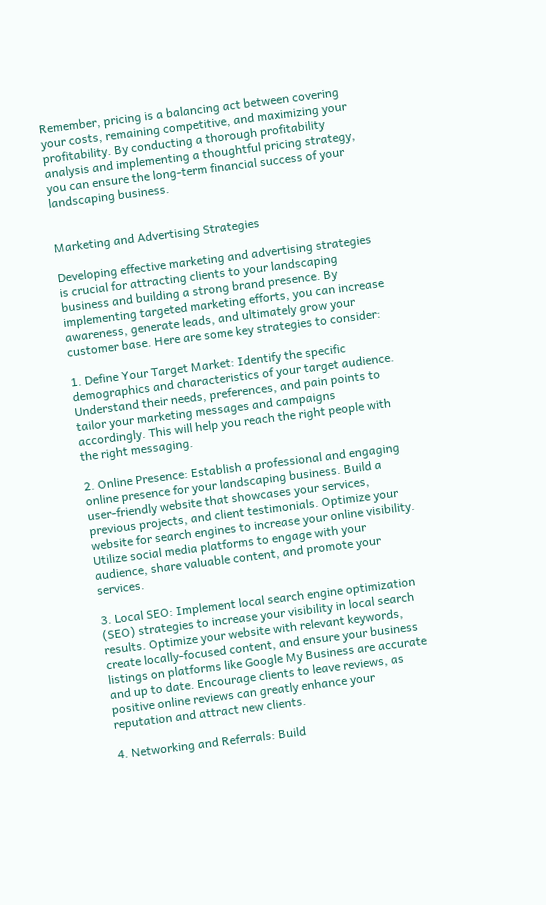Remember, pricing is a balancing act between covering your costs, remaining competitive, and maximizing your profitability. By conducting a thorough profitability analysis and implementing a thoughtful pricing strategy, you can ensure the long-term financial success of your landscaping business.


Marketing and Advertising Strategies

Developing effective marketing and advertising strategies is crucial for attracting clients to your landscaping business and building a strong brand presence. By implementing targeted marketing efforts, you can increase awareness, generate leads, and ultimately grow your customer base. Here are some key strategies to consider:

1. Define Your Target Market: Identify the specific demographics and characteristics of your target audience. Understand their needs, preferences, and pain points to tailor your marketing messages and campaigns accordingly. This will help you reach the right people with the right messaging.

2. Online Presence: Establish a professional and engaging online presence for your landscaping business. Build a user-friendly website that showcases your services, previous projects, and client testimonials. Optimize your website for search engines to increase your online visibility. Utilize social media platforms to engage with your audience, share valuable content, and promote your services.

3. Local SEO: Implement local search engine optimization (SEO) strategies to increase your visibility in local search results. Optimize your website with relevant keywords, create locally-focused content, and ensure your business listings on platforms like Google My Business are accurate and up to date. Encourage clients to leave reviews, as positive online reviews can greatly enhance your reputation and attract new clients.

4. Networking and Referrals: Build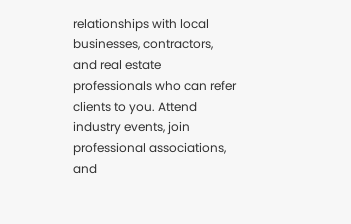relationships with local businesses, contractors, and real estate professionals who can refer clients to you. Attend industry events, join professional associations, and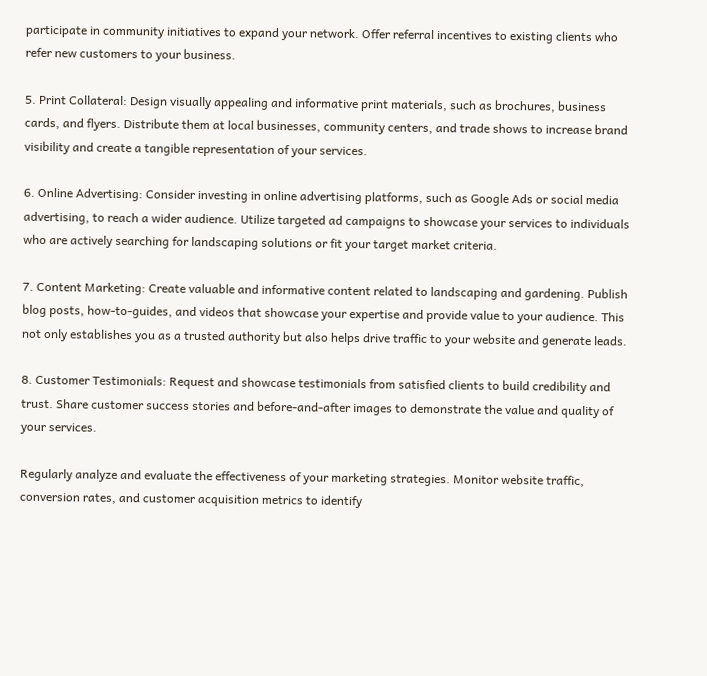participate in community initiatives to expand your network. Offer referral incentives to existing clients who refer new customers to your business.

5. Print Collateral: Design visually appealing and informative print materials, such as brochures, business cards, and flyers. Distribute them at local businesses, community centers, and trade shows to increase brand visibility and create a tangible representation of your services.

6. Online Advertising: Consider investing in online advertising platforms, such as Google Ads or social media advertising, to reach a wider audience. Utilize targeted ad campaigns to showcase your services to individuals who are actively searching for landscaping solutions or fit your target market criteria.

7. Content Marketing: Create valuable and informative content related to landscaping and gardening. Publish blog posts, how-to-guides, and videos that showcase your expertise and provide value to your audience. This not only establishes you as a trusted authority but also helps drive traffic to your website and generate leads.

8. Customer Testimonials: Request and showcase testimonials from satisfied clients to build credibility and trust. Share customer success stories and before-and-after images to demonstrate the value and quality of your services.

Regularly analyze and evaluate the effectiveness of your marketing strategies. Monitor website traffic, conversion rates, and customer acquisition metrics to identify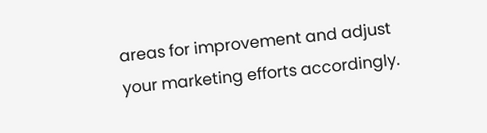areas for improvement and adjust your marketing efforts accordingly.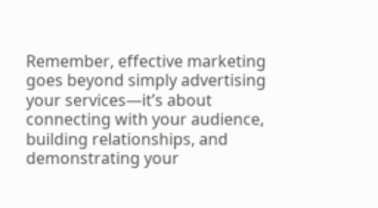Remember, effective marketing goes beyond simply advertising your services—it’s about connecting with your audience, building relationships, and demonstrating your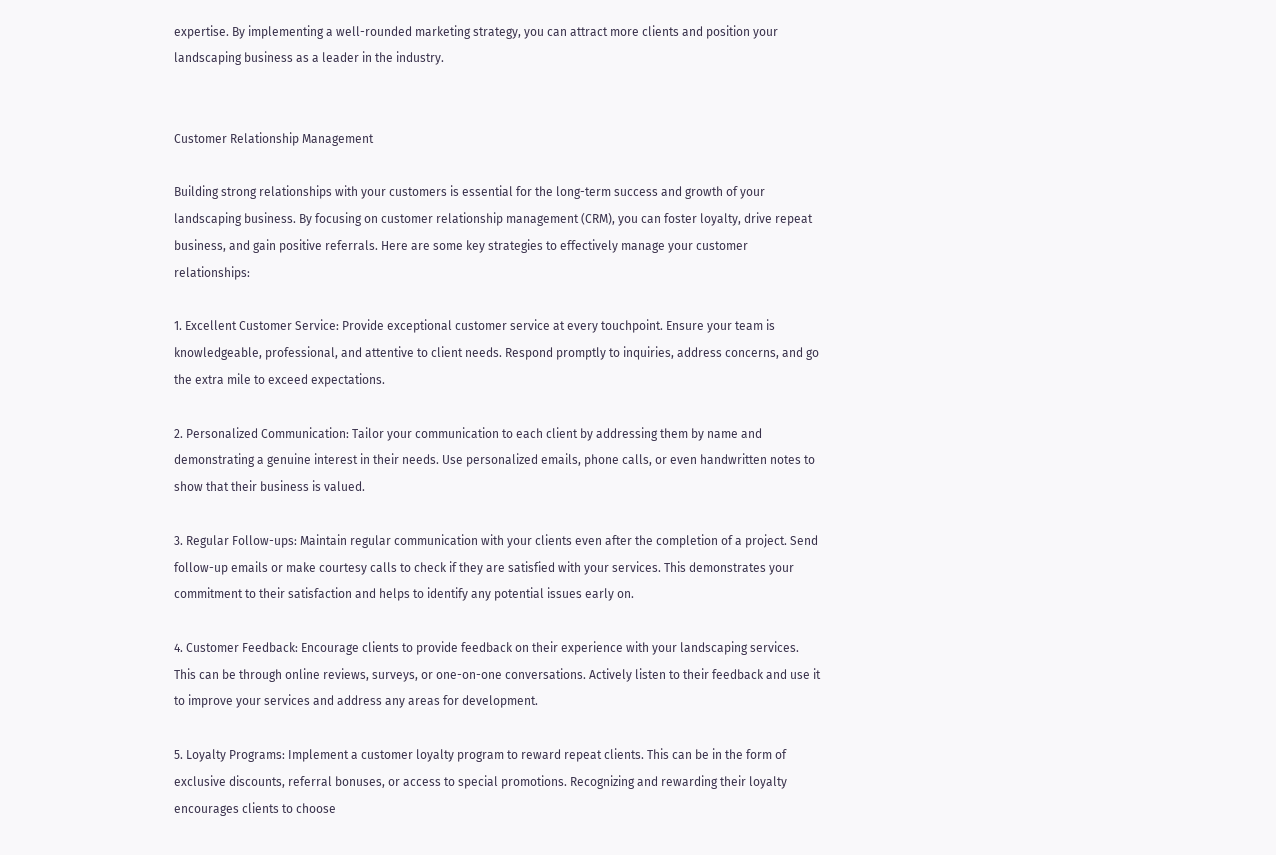expertise. By implementing a well-rounded marketing strategy, you can attract more clients and position your landscaping business as a leader in the industry.


Customer Relationship Management

Building strong relationships with your customers is essential for the long-term success and growth of your landscaping business. By focusing on customer relationship management (CRM), you can foster loyalty, drive repeat business, and gain positive referrals. Here are some key strategies to effectively manage your customer relationships:

1. Excellent Customer Service: Provide exceptional customer service at every touchpoint. Ensure your team is knowledgeable, professional, and attentive to client needs. Respond promptly to inquiries, address concerns, and go the extra mile to exceed expectations.

2. Personalized Communication: Tailor your communication to each client by addressing them by name and demonstrating a genuine interest in their needs. Use personalized emails, phone calls, or even handwritten notes to show that their business is valued.

3. Regular Follow-ups: Maintain regular communication with your clients even after the completion of a project. Send follow-up emails or make courtesy calls to check if they are satisfied with your services. This demonstrates your commitment to their satisfaction and helps to identify any potential issues early on.

4. Customer Feedback: Encourage clients to provide feedback on their experience with your landscaping services. This can be through online reviews, surveys, or one-on-one conversations. Actively listen to their feedback and use it to improve your services and address any areas for development.

5. Loyalty Programs: Implement a customer loyalty program to reward repeat clients. This can be in the form of exclusive discounts, referral bonuses, or access to special promotions. Recognizing and rewarding their loyalty encourages clients to choose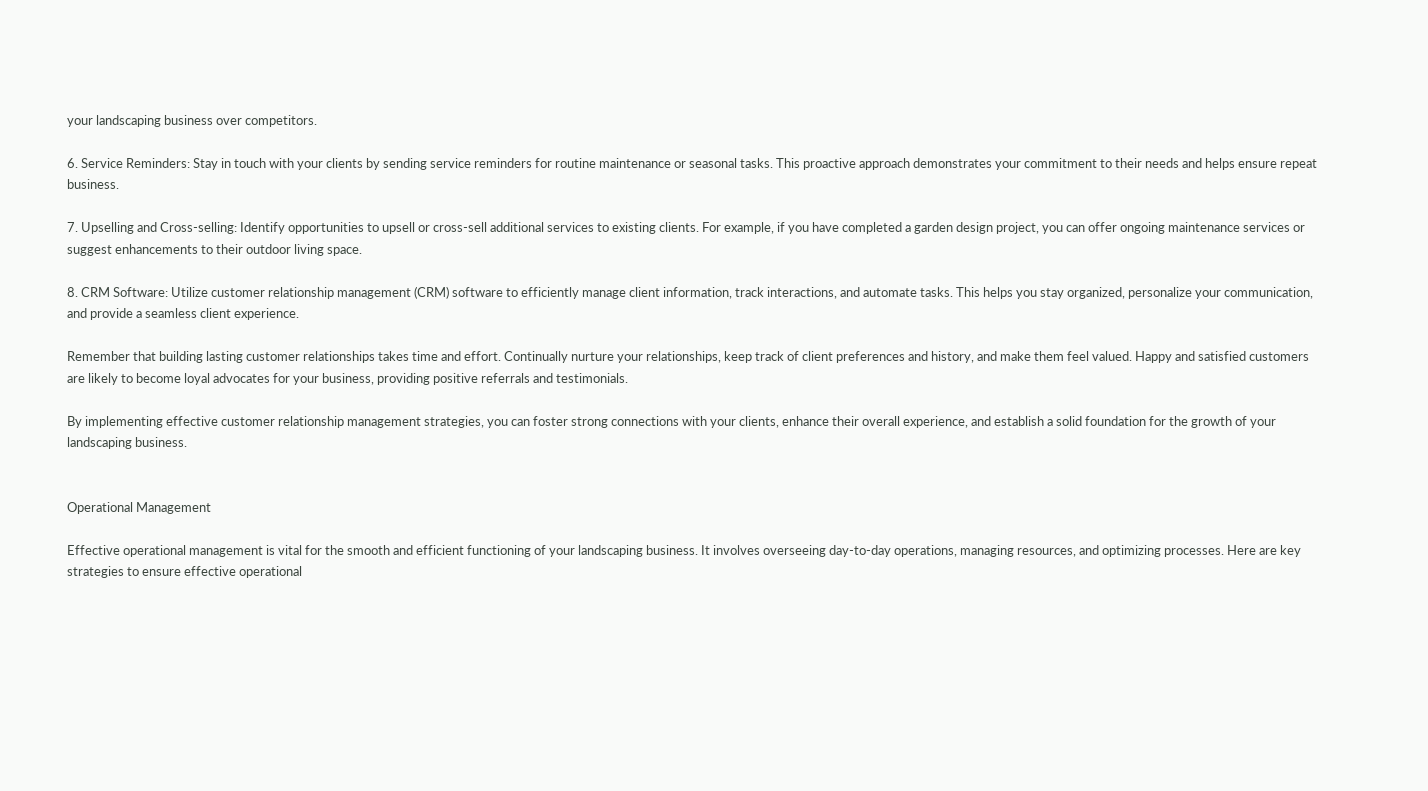your landscaping business over competitors.

6. Service Reminders: Stay in touch with your clients by sending service reminders for routine maintenance or seasonal tasks. This proactive approach demonstrates your commitment to their needs and helps ensure repeat business.

7. Upselling and Cross-selling: Identify opportunities to upsell or cross-sell additional services to existing clients. For example, if you have completed a garden design project, you can offer ongoing maintenance services or suggest enhancements to their outdoor living space.

8. CRM Software: Utilize customer relationship management (CRM) software to efficiently manage client information, track interactions, and automate tasks. This helps you stay organized, personalize your communication, and provide a seamless client experience.

Remember that building lasting customer relationships takes time and effort. Continually nurture your relationships, keep track of client preferences and history, and make them feel valued. Happy and satisfied customers are likely to become loyal advocates for your business, providing positive referrals and testimonials.

By implementing effective customer relationship management strategies, you can foster strong connections with your clients, enhance their overall experience, and establish a solid foundation for the growth of your landscaping business.


Operational Management

Effective operational management is vital for the smooth and efficient functioning of your landscaping business. It involves overseeing day-to-day operations, managing resources, and optimizing processes. Here are key strategies to ensure effective operational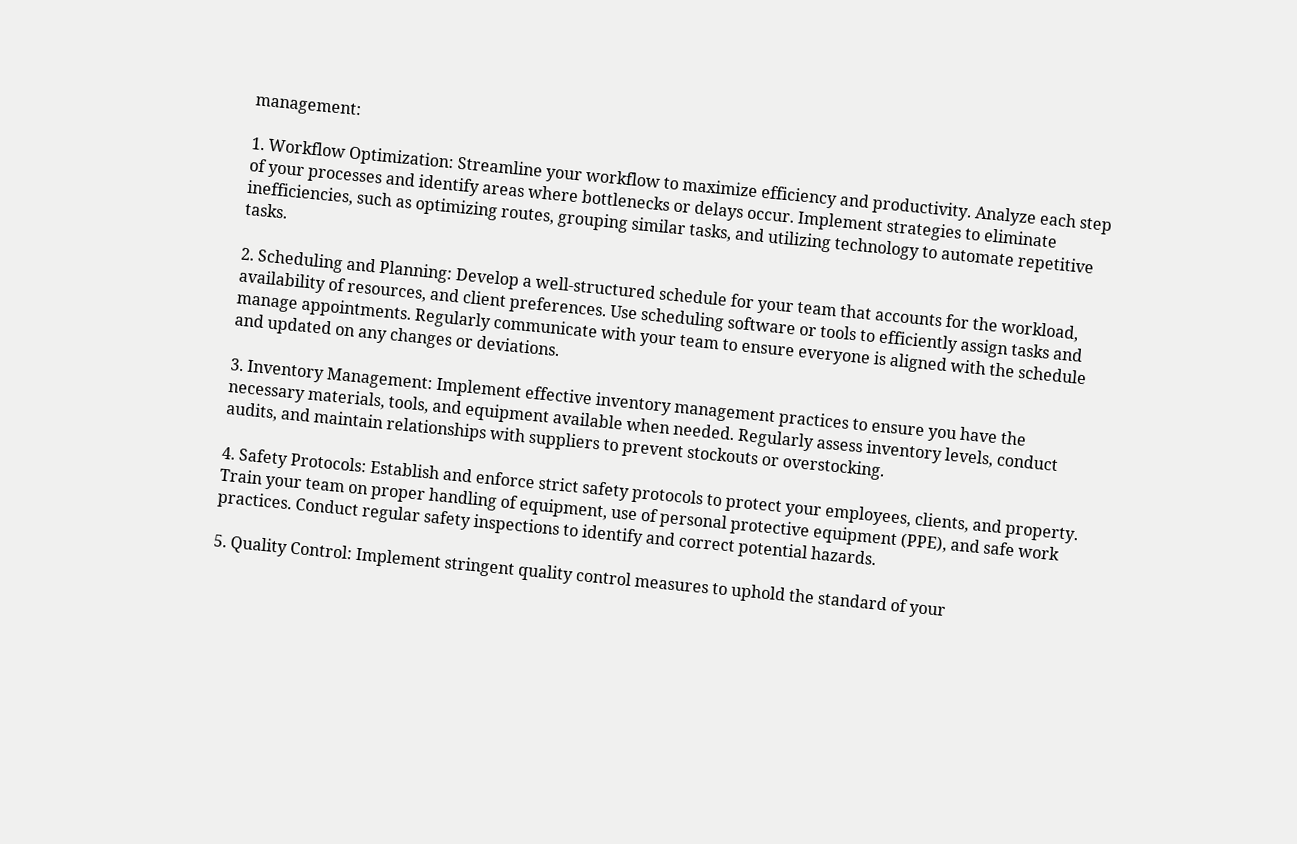management:

1. Workflow Optimization: Streamline your workflow to maximize efficiency and productivity. Analyze each step of your processes and identify areas where bottlenecks or delays occur. Implement strategies to eliminate inefficiencies, such as optimizing routes, grouping similar tasks, and utilizing technology to automate repetitive tasks.

2. Scheduling and Planning: Develop a well-structured schedule for your team that accounts for the workload, availability of resources, and client preferences. Use scheduling software or tools to efficiently assign tasks and manage appointments. Regularly communicate with your team to ensure everyone is aligned with the schedule and updated on any changes or deviations.

3. Inventory Management: Implement effective inventory management practices to ensure you have the necessary materials, tools, and equipment available when needed. Regularly assess inventory levels, conduct audits, and maintain relationships with suppliers to prevent stockouts or overstocking.

4. Safety Protocols: Establish and enforce strict safety protocols to protect your employees, clients, and property. Train your team on proper handling of equipment, use of personal protective equipment (PPE), and safe work practices. Conduct regular safety inspections to identify and correct potential hazards.

5. Quality Control: Implement stringent quality control measures to uphold the standard of your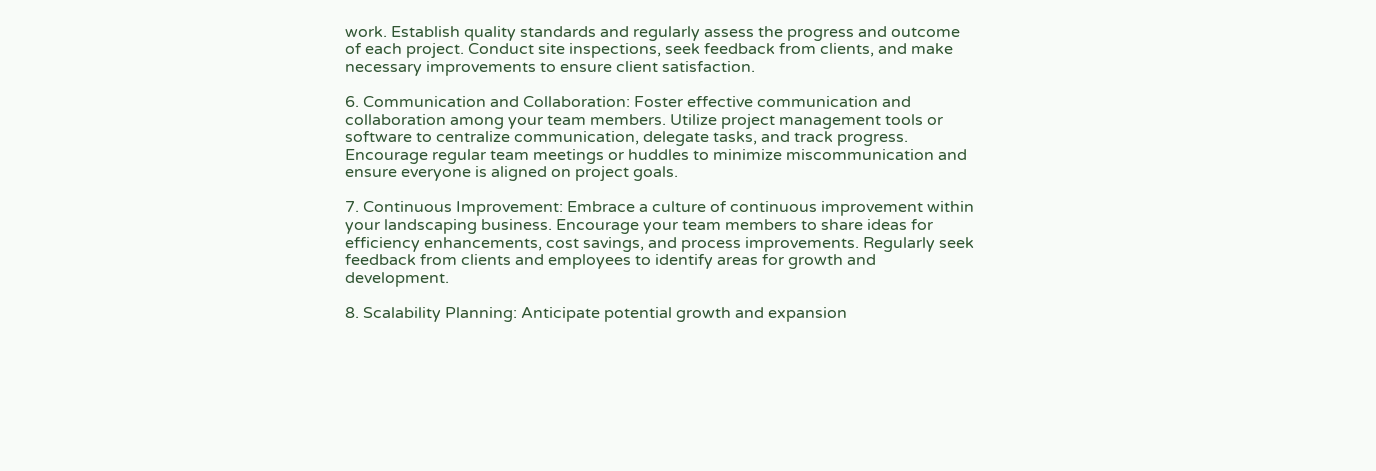work. Establish quality standards and regularly assess the progress and outcome of each project. Conduct site inspections, seek feedback from clients, and make necessary improvements to ensure client satisfaction.

6. Communication and Collaboration: Foster effective communication and collaboration among your team members. Utilize project management tools or software to centralize communication, delegate tasks, and track progress. Encourage regular team meetings or huddles to minimize miscommunication and ensure everyone is aligned on project goals.

7. Continuous Improvement: Embrace a culture of continuous improvement within your landscaping business. Encourage your team members to share ideas for efficiency enhancements, cost savings, and process improvements. Regularly seek feedback from clients and employees to identify areas for growth and development.

8. Scalability Planning: Anticipate potential growth and expansion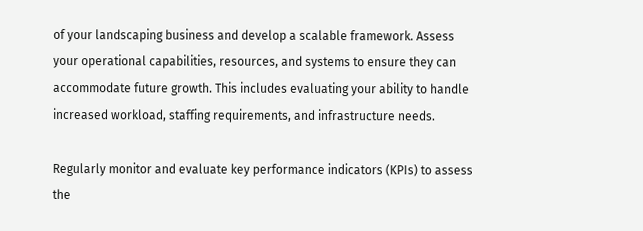of your landscaping business and develop a scalable framework. Assess your operational capabilities, resources, and systems to ensure they can accommodate future growth. This includes evaluating your ability to handle increased workload, staffing requirements, and infrastructure needs.

Regularly monitor and evaluate key performance indicators (KPIs) to assess the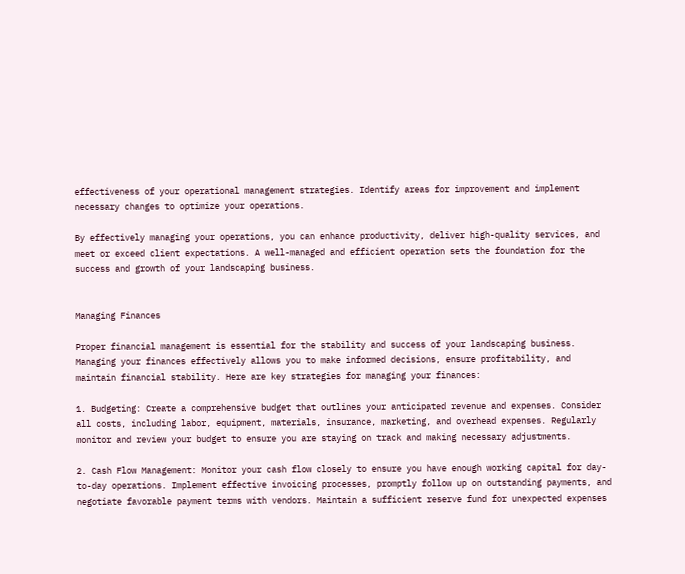effectiveness of your operational management strategies. Identify areas for improvement and implement necessary changes to optimize your operations.

By effectively managing your operations, you can enhance productivity, deliver high-quality services, and meet or exceed client expectations. A well-managed and efficient operation sets the foundation for the success and growth of your landscaping business.


Managing Finances

Proper financial management is essential for the stability and success of your landscaping business. Managing your finances effectively allows you to make informed decisions, ensure profitability, and maintain financial stability. Here are key strategies for managing your finances:

1. Budgeting: Create a comprehensive budget that outlines your anticipated revenue and expenses. Consider all costs, including labor, equipment, materials, insurance, marketing, and overhead expenses. Regularly monitor and review your budget to ensure you are staying on track and making necessary adjustments.

2. Cash Flow Management: Monitor your cash flow closely to ensure you have enough working capital for day-to-day operations. Implement effective invoicing processes, promptly follow up on outstanding payments, and negotiate favorable payment terms with vendors. Maintain a sufficient reserve fund for unexpected expenses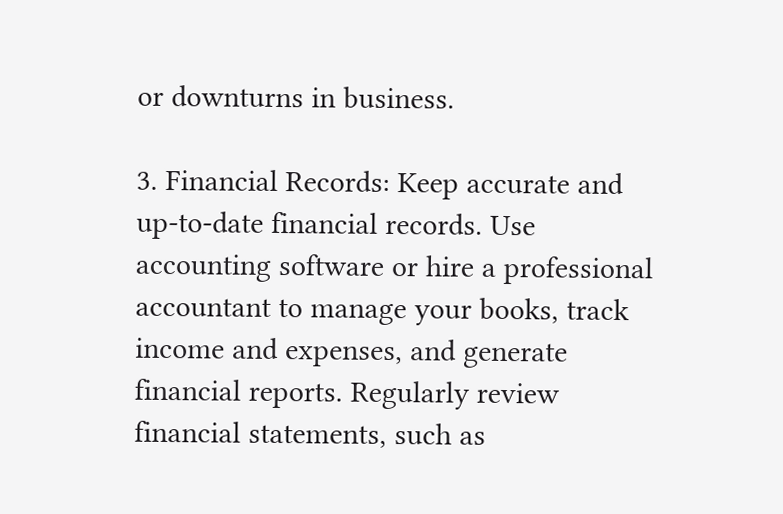or downturns in business.

3. Financial Records: Keep accurate and up-to-date financial records. Use accounting software or hire a professional accountant to manage your books, track income and expenses, and generate financial reports. Regularly review financial statements, such as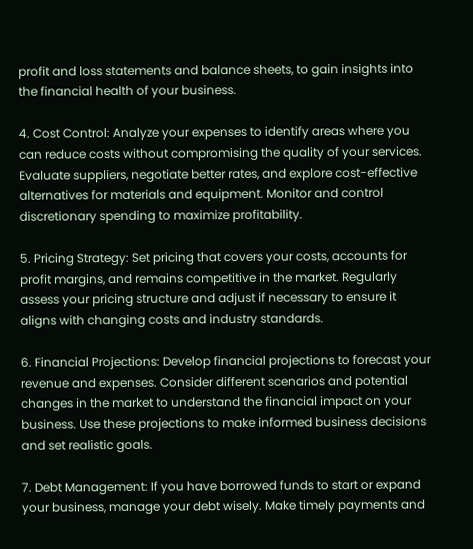profit and loss statements and balance sheets, to gain insights into the financial health of your business.

4. Cost Control: Analyze your expenses to identify areas where you can reduce costs without compromising the quality of your services. Evaluate suppliers, negotiate better rates, and explore cost-effective alternatives for materials and equipment. Monitor and control discretionary spending to maximize profitability.

5. Pricing Strategy: Set pricing that covers your costs, accounts for profit margins, and remains competitive in the market. Regularly assess your pricing structure and adjust if necessary to ensure it aligns with changing costs and industry standards.

6. Financial Projections: Develop financial projections to forecast your revenue and expenses. Consider different scenarios and potential changes in the market to understand the financial impact on your business. Use these projections to make informed business decisions and set realistic goals.

7. Debt Management: If you have borrowed funds to start or expand your business, manage your debt wisely. Make timely payments and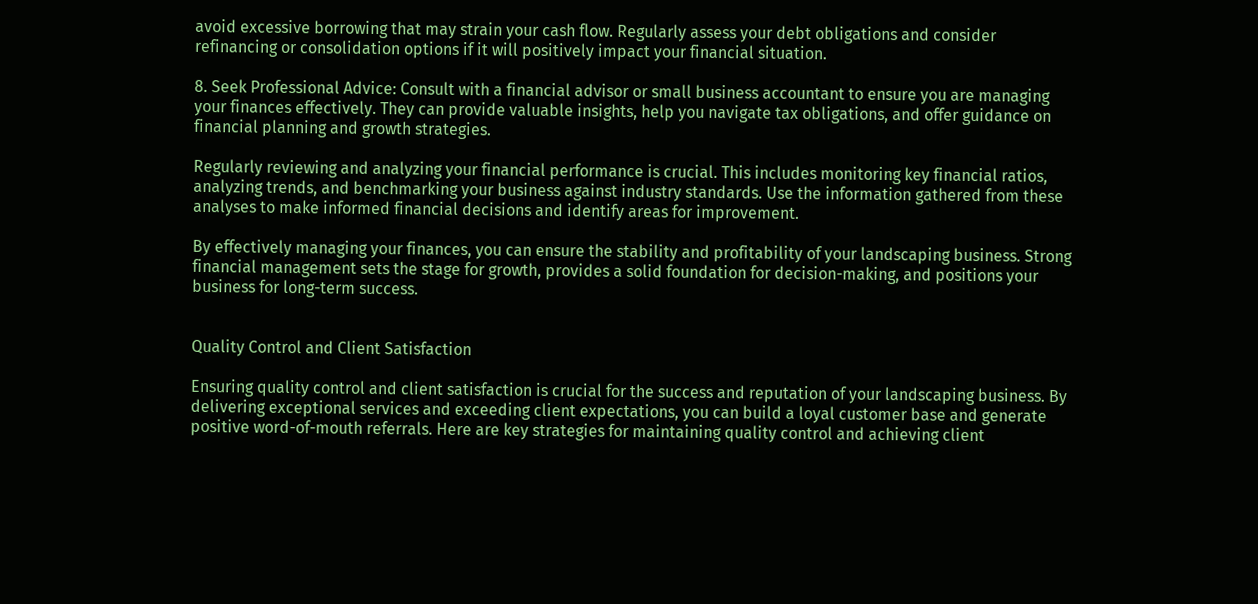avoid excessive borrowing that may strain your cash flow. Regularly assess your debt obligations and consider refinancing or consolidation options if it will positively impact your financial situation.

8. Seek Professional Advice: Consult with a financial advisor or small business accountant to ensure you are managing your finances effectively. They can provide valuable insights, help you navigate tax obligations, and offer guidance on financial planning and growth strategies.

Regularly reviewing and analyzing your financial performance is crucial. This includes monitoring key financial ratios, analyzing trends, and benchmarking your business against industry standards. Use the information gathered from these analyses to make informed financial decisions and identify areas for improvement.

By effectively managing your finances, you can ensure the stability and profitability of your landscaping business. Strong financial management sets the stage for growth, provides a solid foundation for decision-making, and positions your business for long-term success.


Quality Control and Client Satisfaction

Ensuring quality control and client satisfaction is crucial for the success and reputation of your landscaping business. By delivering exceptional services and exceeding client expectations, you can build a loyal customer base and generate positive word-of-mouth referrals. Here are key strategies for maintaining quality control and achieving client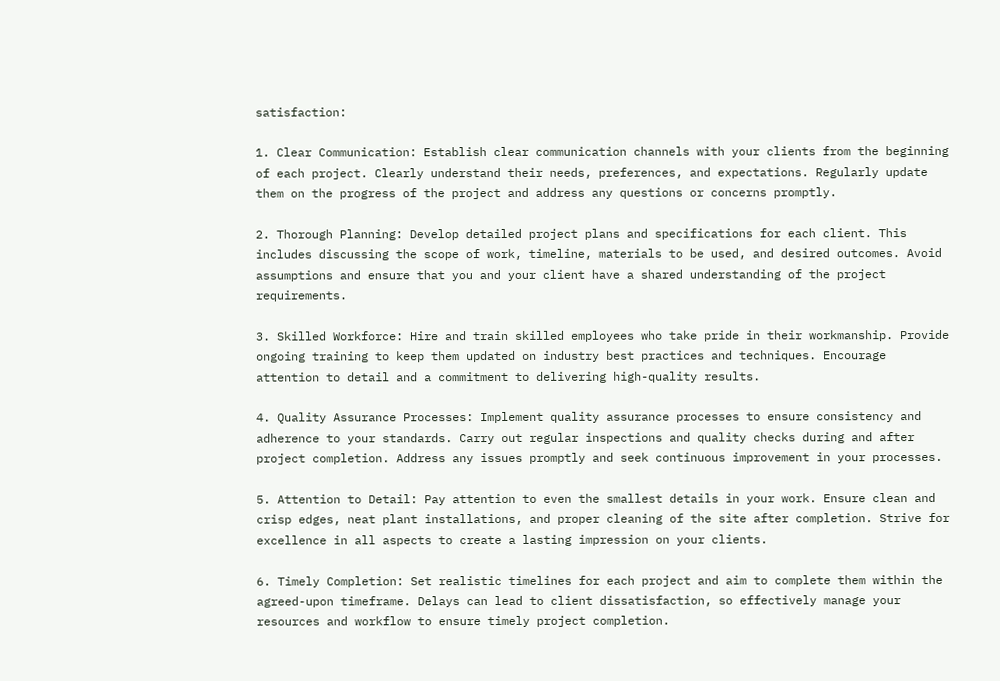satisfaction:

1. Clear Communication: Establish clear communication channels with your clients from the beginning of each project. Clearly understand their needs, preferences, and expectations. Regularly update them on the progress of the project and address any questions or concerns promptly.

2. Thorough Planning: Develop detailed project plans and specifications for each client. This includes discussing the scope of work, timeline, materials to be used, and desired outcomes. Avoid assumptions and ensure that you and your client have a shared understanding of the project requirements.

3. Skilled Workforce: Hire and train skilled employees who take pride in their workmanship. Provide ongoing training to keep them updated on industry best practices and techniques. Encourage attention to detail and a commitment to delivering high-quality results.

4. Quality Assurance Processes: Implement quality assurance processes to ensure consistency and adherence to your standards. Carry out regular inspections and quality checks during and after project completion. Address any issues promptly and seek continuous improvement in your processes.

5. Attention to Detail: Pay attention to even the smallest details in your work. Ensure clean and crisp edges, neat plant installations, and proper cleaning of the site after completion. Strive for excellence in all aspects to create a lasting impression on your clients.

6. Timely Completion: Set realistic timelines for each project and aim to complete them within the agreed-upon timeframe. Delays can lead to client dissatisfaction, so effectively manage your resources and workflow to ensure timely project completion.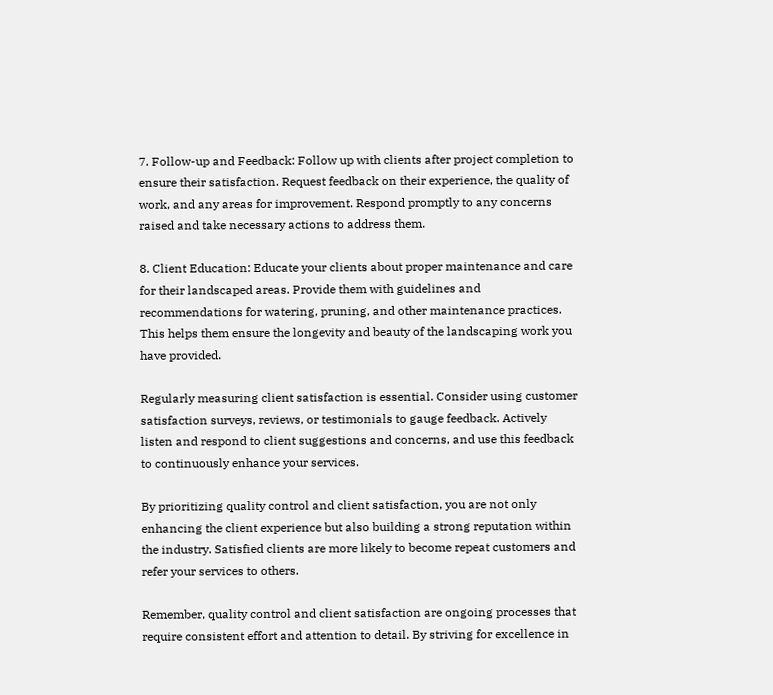7. Follow-up and Feedback: Follow up with clients after project completion to ensure their satisfaction. Request feedback on their experience, the quality of work, and any areas for improvement. Respond promptly to any concerns raised and take necessary actions to address them.

8. Client Education: Educate your clients about proper maintenance and care for their landscaped areas. Provide them with guidelines and recommendations for watering, pruning, and other maintenance practices. This helps them ensure the longevity and beauty of the landscaping work you have provided.

Regularly measuring client satisfaction is essential. Consider using customer satisfaction surveys, reviews, or testimonials to gauge feedback. Actively listen and respond to client suggestions and concerns, and use this feedback to continuously enhance your services.

By prioritizing quality control and client satisfaction, you are not only enhancing the client experience but also building a strong reputation within the industry. Satisfied clients are more likely to become repeat customers and refer your services to others.

Remember, quality control and client satisfaction are ongoing processes that require consistent effort and attention to detail. By striving for excellence in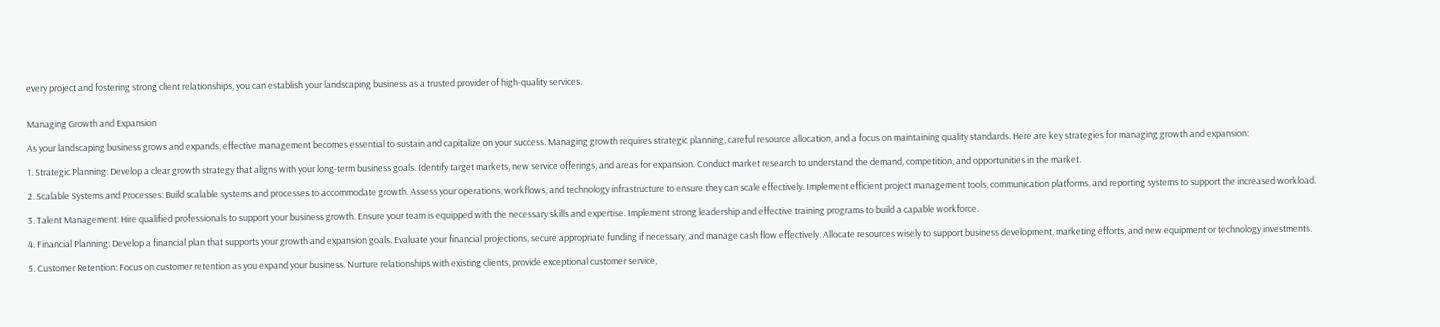every project and fostering strong client relationships, you can establish your landscaping business as a trusted provider of high-quality services.


Managing Growth and Expansion

As your landscaping business grows and expands, effective management becomes essential to sustain and capitalize on your success. Managing growth requires strategic planning, careful resource allocation, and a focus on maintaining quality standards. Here are key strategies for managing growth and expansion:

1. Strategic Planning: Develop a clear growth strategy that aligns with your long-term business goals. Identify target markets, new service offerings, and areas for expansion. Conduct market research to understand the demand, competition, and opportunities in the market.

2. Scalable Systems and Processes: Build scalable systems and processes to accommodate growth. Assess your operations, workflows, and technology infrastructure to ensure they can scale effectively. Implement efficient project management tools, communication platforms, and reporting systems to support the increased workload.

3. Talent Management: Hire qualified professionals to support your business growth. Ensure your team is equipped with the necessary skills and expertise. Implement strong leadership and effective training programs to build a capable workforce.

4. Financial Planning: Develop a financial plan that supports your growth and expansion goals. Evaluate your financial projections, secure appropriate funding if necessary, and manage cash flow effectively. Allocate resources wisely to support business development, marketing efforts, and new equipment or technology investments.

5. Customer Retention: Focus on customer retention as you expand your business. Nurture relationships with existing clients, provide exceptional customer service,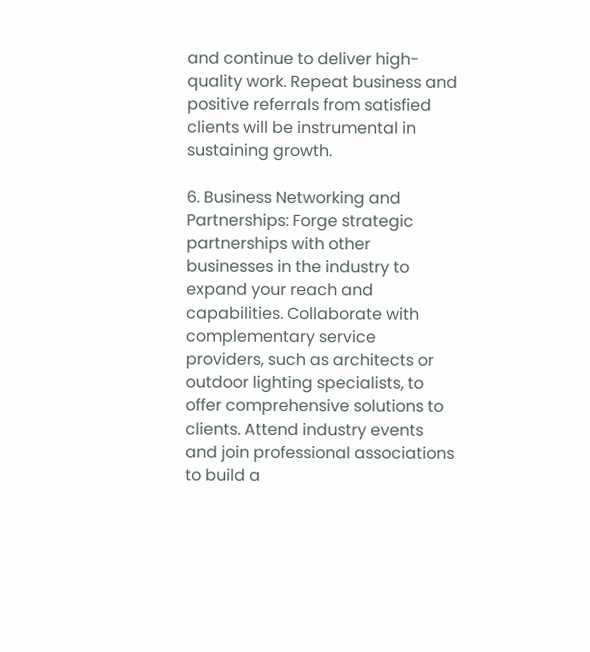and continue to deliver high-quality work. Repeat business and positive referrals from satisfied clients will be instrumental in sustaining growth.

6. Business Networking and Partnerships: Forge strategic partnerships with other businesses in the industry to expand your reach and capabilities. Collaborate with complementary service providers, such as architects or outdoor lighting specialists, to offer comprehensive solutions to clients. Attend industry events and join professional associations to build a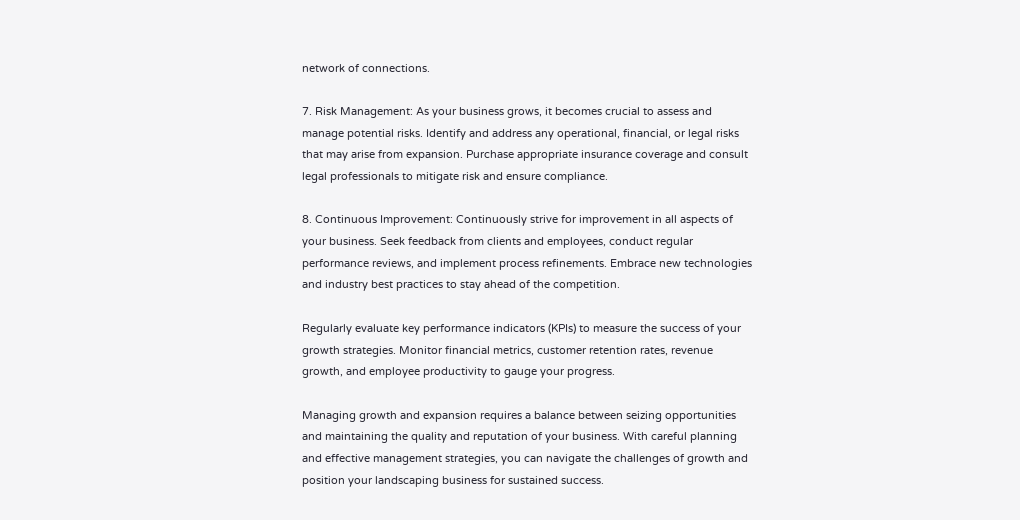network of connections.

7. Risk Management: As your business grows, it becomes crucial to assess and manage potential risks. Identify and address any operational, financial, or legal risks that may arise from expansion. Purchase appropriate insurance coverage and consult legal professionals to mitigate risk and ensure compliance.

8. Continuous Improvement: Continuously strive for improvement in all aspects of your business. Seek feedback from clients and employees, conduct regular performance reviews, and implement process refinements. Embrace new technologies and industry best practices to stay ahead of the competition.

Regularly evaluate key performance indicators (KPIs) to measure the success of your growth strategies. Monitor financial metrics, customer retention rates, revenue growth, and employee productivity to gauge your progress.

Managing growth and expansion requires a balance between seizing opportunities and maintaining the quality and reputation of your business. With careful planning and effective management strategies, you can navigate the challenges of growth and position your landscaping business for sustained success.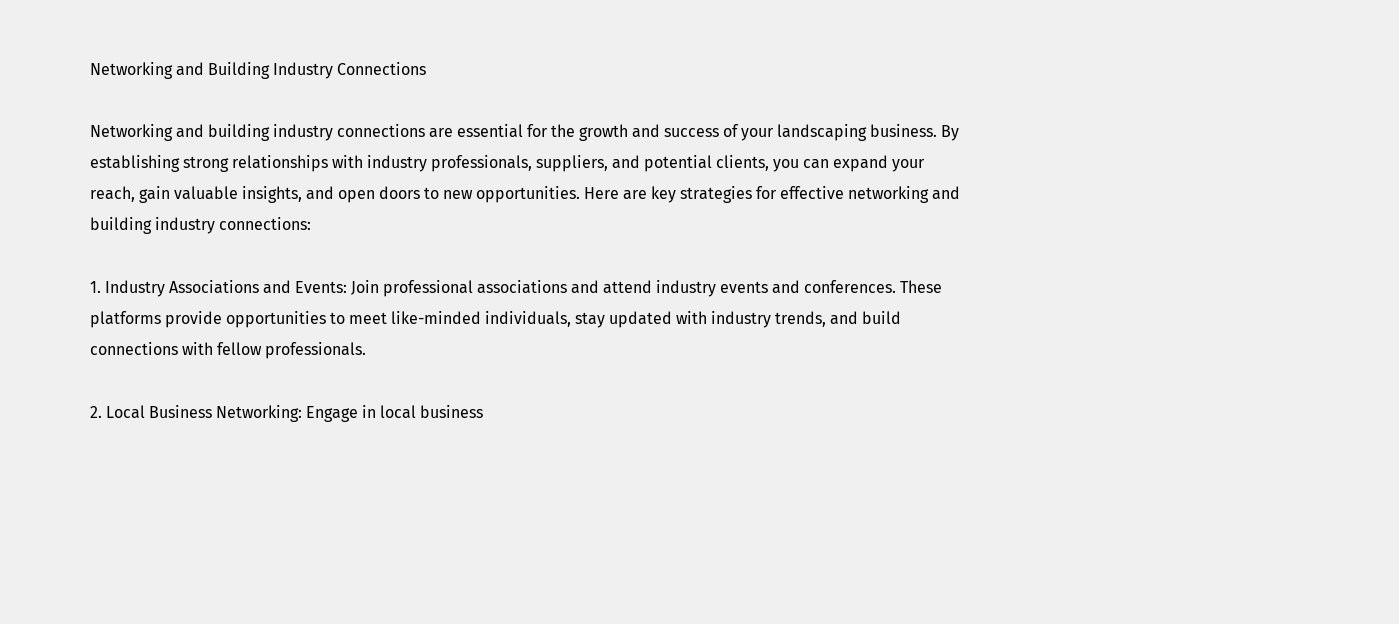Networking and Building Industry Connections

Networking and building industry connections are essential for the growth and success of your landscaping business. By establishing strong relationships with industry professionals, suppliers, and potential clients, you can expand your reach, gain valuable insights, and open doors to new opportunities. Here are key strategies for effective networking and building industry connections:

1. Industry Associations and Events: Join professional associations and attend industry events and conferences. These platforms provide opportunities to meet like-minded individuals, stay updated with industry trends, and build connections with fellow professionals.

2. Local Business Networking: Engage in local business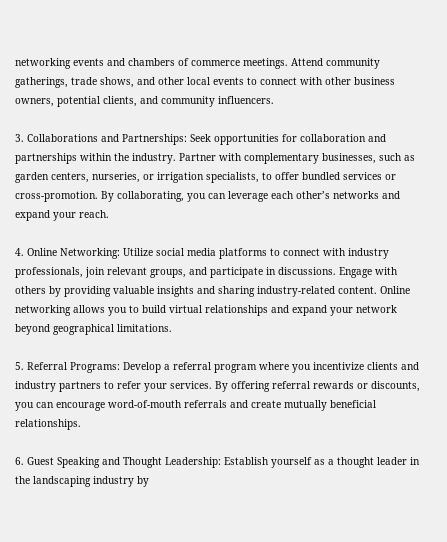networking events and chambers of commerce meetings. Attend community gatherings, trade shows, and other local events to connect with other business owners, potential clients, and community influencers.

3. Collaborations and Partnerships: Seek opportunities for collaboration and partnerships within the industry. Partner with complementary businesses, such as garden centers, nurseries, or irrigation specialists, to offer bundled services or cross-promotion. By collaborating, you can leverage each other’s networks and expand your reach.

4. Online Networking: Utilize social media platforms to connect with industry professionals, join relevant groups, and participate in discussions. Engage with others by providing valuable insights and sharing industry-related content. Online networking allows you to build virtual relationships and expand your network beyond geographical limitations.

5. Referral Programs: Develop a referral program where you incentivize clients and industry partners to refer your services. By offering referral rewards or discounts, you can encourage word-of-mouth referrals and create mutually beneficial relationships.

6. Guest Speaking and Thought Leadership: Establish yourself as a thought leader in the landscaping industry by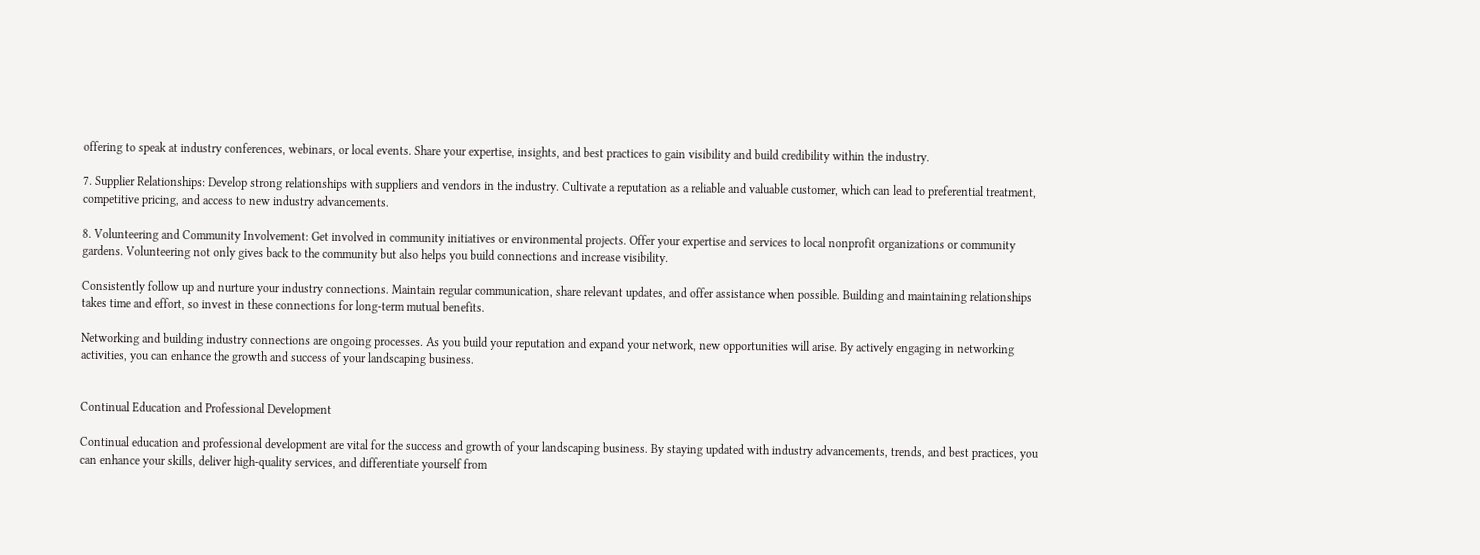offering to speak at industry conferences, webinars, or local events. Share your expertise, insights, and best practices to gain visibility and build credibility within the industry.

7. Supplier Relationships: Develop strong relationships with suppliers and vendors in the industry. Cultivate a reputation as a reliable and valuable customer, which can lead to preferential treatment, competitive pricing, and access to new industry advancements.

8. Volunteering and Community Involvement: Get involved in community initiatives or environmental projects. Offer your expertise and services to local nonprofit organizations or community gardens. Volunteering not only gives back to the community but also helps you build connections and increase visibility.

Consistently follow up and nurture your industry connections. Maintain regular communication, share relevant updates, and offer assistance when possible. Building and maintaining relationships takes time and effort, so invest in these connections for long-term mutual benefits.

Networking and building industry connections are ongoing processes. As you build your reputation and expand your network, new opportunities will arise. By actively engaging in networking activities, you can enhance the growth and success of your landscaping business.


Continual Education and Professional Development

Continual education and professional development are vital for the success and growth of your landscaping business. By staying updated with industry advancements, trends, and best practices, you can enhance your skills, deliver high-quality services, and differentiate yourself from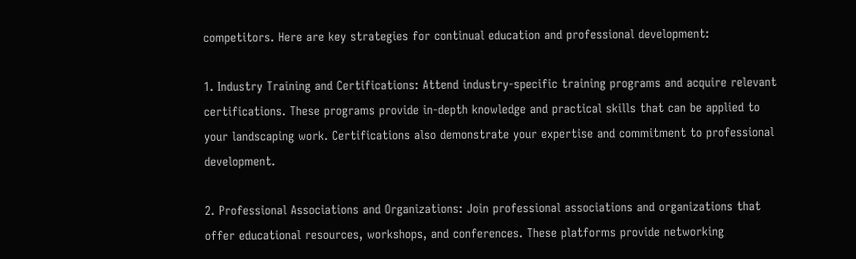competitors. Here are key strategies for continual education and professional development:

1. Industry Training and Certifications: Attend industry-specific training programs and acquire relevant certifications. These programs provide in-depth knowledge and practical skills that can be applied to your landscaping work. Certifications also demonstrate your expertise and commitment to professional development.

2. Professional Associations and Organizations: Join professional associations and organizations that offer educational resources, workshops, and conferences. These platforms provide networking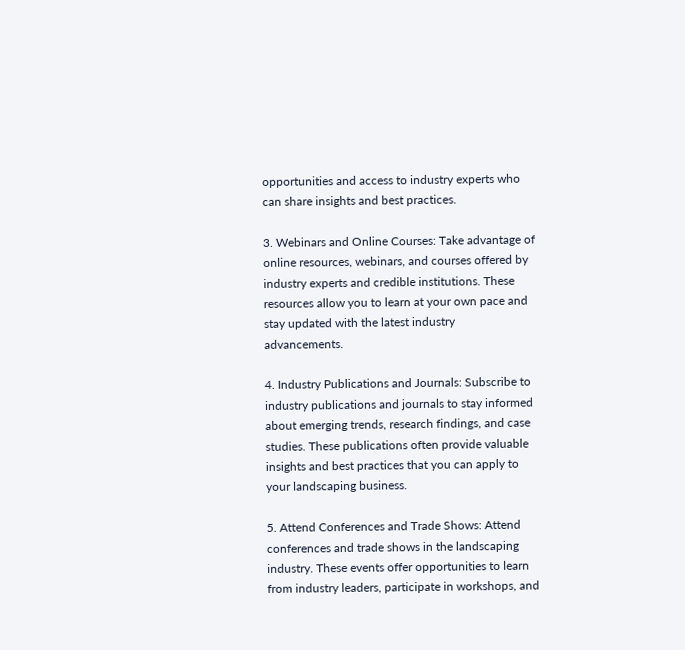opportunities and access to industry experts who can share insights and best practices.

3. Webinars and Online Courses: Take advantage of online resources, webinars, and courses offered by industry experts and credible institutions. These resources allow you to learn at your own pace and stay updated with the latest industry advancements.

4. Industry Publications and Journals: Subscribe to industry publications and journals to stay informed about emerging trends, research findings, and case studies. These publications often provide valuable insights and best practices that you can apply to your landscaping business.

5. Attend Conferences and Trade Shows: Attend conferences and trade shows in the landscaping industry. These events offer opportunities to learn from industry leaders, participate in workshops, and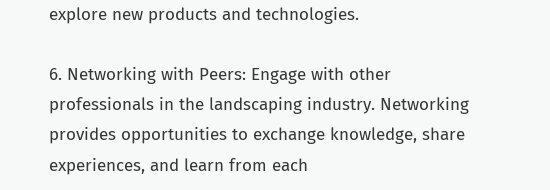explore new products and technologies.

6. Networking with Peers: Engage with other professionals in the landscaping industry. Networking provides opportunities to exchange knowledge, share experiences, and learn from each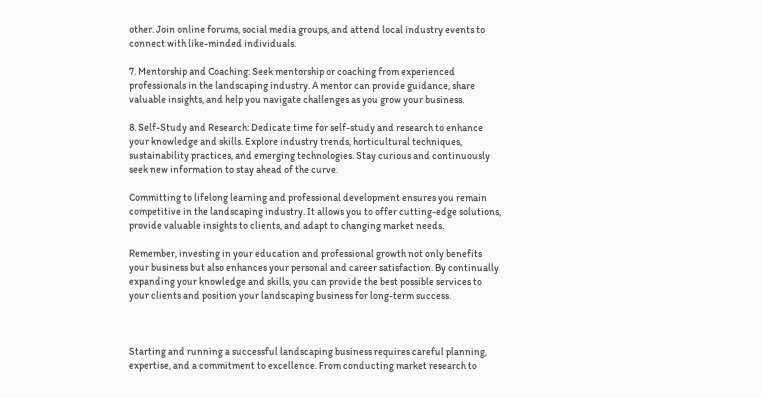other. Join online forums, social media groups, and attend local industry events to connect with like-minded individuals.

7. Mentorship and Coaching: Seek mentorship or coaching from experienced professionals in the landscaping industry. A mentor can provide guidance, share valuable insights, and help you navigate challenges as you grow your business.

8. Self-Study and Research: Dedicate time for self-study and research to enhance your knowledge and skills. Explore industry trends, horticultural techniques, sustainability practices, and emerging technologies. Stay curious and continuously seek new information to stay ahead of the curve.

Committing to lifelong learning and professional development ensures you remain competitive in the landscaping industry. It allows you to offer cutting-edge solutions, provide valuable insights to clients, and adapt to changing market needs.

Remember, investing in your education and professional growth not only benefits your business but also enhances your personal and career satisfaction. By continually expanding your knowledge and skills, you can provide the best possible services to your clients and position your landscaping business for long-term success.



Starting and running a successful landscaping business requires careful planning, expertise, and a commitment to excellence. From conducting market research to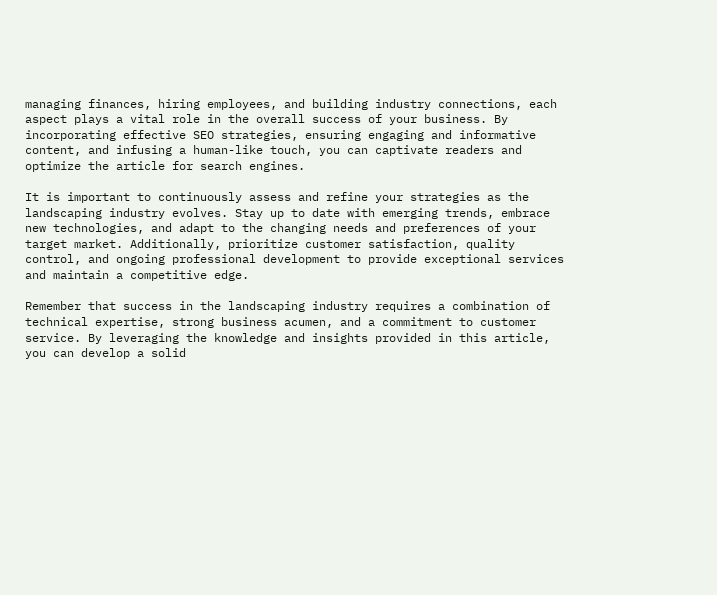managing finances, hiring employees, and building industry connections, each aspect plays a vital role in the overall success of your business. By incorporating effective SEO strategies, ensuring engaging and informative content, and infusing a human-like touch, you can captivate readers and optimize the article for search engines.

It is important to continuously assess and refine your strategies as the landscaping industry evolves. Stay up to date with emerging trends, embrace new technologies, and adapt to the changing needs and preferences of your target market. Additionally, prioritize customer satisfaction, quality control, and ongoing professional development to provide exceptional services and maintain a competitive edge.

Remember that success in the landscaping industry requires a combination of technical expertise, strong business acumen, and a commitment to customer service. By leveraging the knowledge and insights provided in this article, you can develop a solid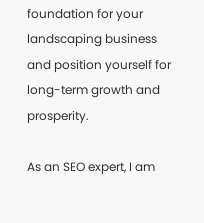foundation for your landscaping business and position yourself for long-term growth and prosperity.

As an SEO expert, I am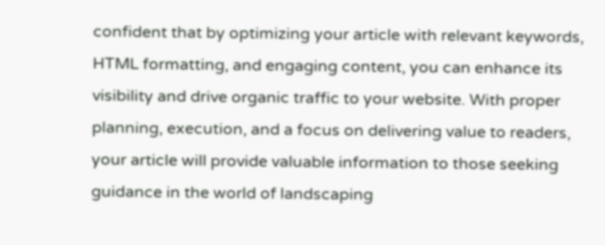confident that by optimizing your article with relevant keywords, HTML formatting, and engaging content, you can enhance its visibility and drive organic traffic to your website. With proper planning, execution, and a focus on delivering value to readers, your article will provide valuable information to those seeking guidance in the world of landscaping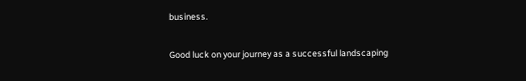business.

Good luck on your journey as a successful landscaping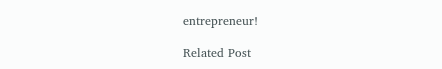entrepreneur!

Related Post